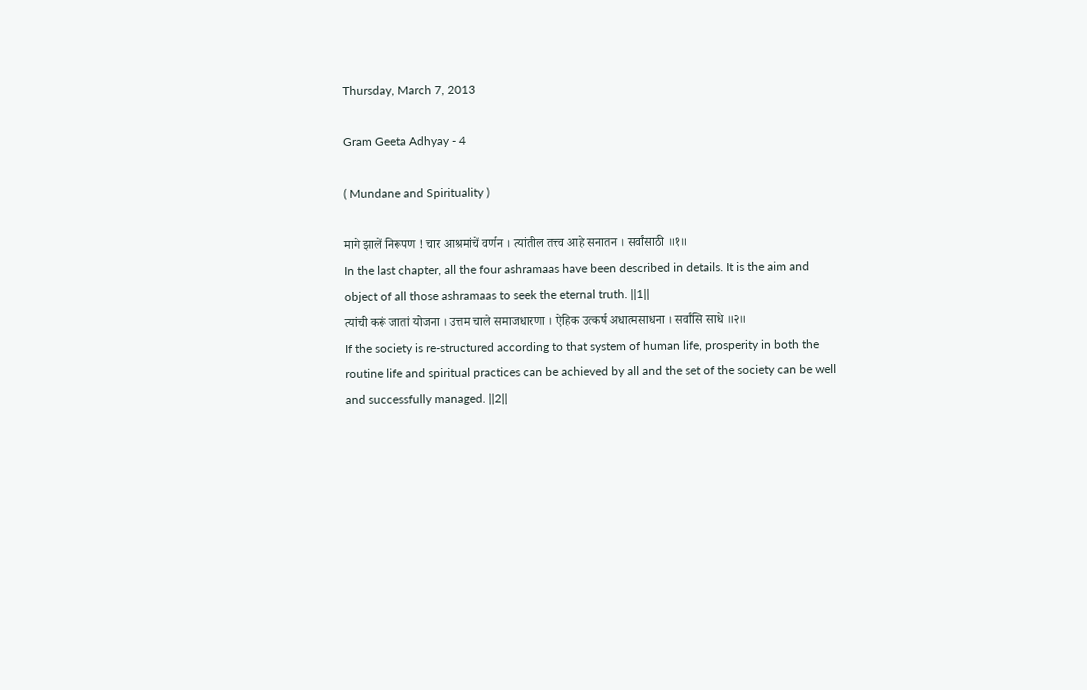Thursday, March 7, 2013

Gram Geeta Adhyay - 4

( Mundane and Spirituality )

मागे झालें निरूपण ! चार आश्रमांचें वर्णन । त्यांतील तत्त्व आहे सनातन । सर्वांसाठी ॥१॥
In the last chapter, all the four ashramaas have been described in details. It is the aim and object of all those ashramaas to seek the eternal truth. ||1||
त्यांची करूं जातां योजना । उत्तम चाले समाजधारणा । ऐहिक उत्कर्ष अधात्मसाधना । सर्वांसि साधे ॥२॥
If the society is re-structured according to that system of human life, prosperity in both the routine life and spiritual practices can be achieved by all and the set of the society can be well and successfully managed. ||2||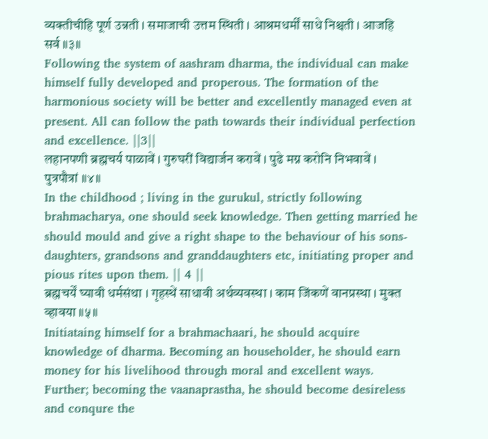व्यक्तीचीहि पूर्ण उन्नती । समाजाची उत्तम स्थिती । आश्रमधर्मीं साधे निश्चती । आजहि सर्व ॥३॥
Following the system of aashram dharma, the individual can make himself fully developed and properous. The formation of the harmonious society will be better and excellently managed even at present. All can follow the path towards their individual perfection and excellence. ||3||
लहानपणी ब्रह्मचर्य पाळावें । गुरुघरीं विद्यार्जन करावें । पुढे मग्न करोनि निभवावें । पुत्रपौत्रां ॥४॥
In the childhood ; living in the gurukul, strictly following brahmacharya, one should seek knowledge. Then getting married he should mould and give a right shape to the behaviour of his sons- daughters, grandsons and granddaughters etc, initiating proper and pious rites upon them. || 4 ||
ब्रह्मचर्यें घ्यावी धर्मसंथा । गृहस्थें साधावी अर्थव्यवस्था । काम जिंकणें वानप्रस्था । मुक्त व्हावया ॥५॥
Initiataing himself for a brahmachaari, he should acquire knowledge of dharma. Becoming an householder, he should earn money for his livelihood through moral and excellent ways. Further; becoming the vaanaprastha, he should become desireless and conqure the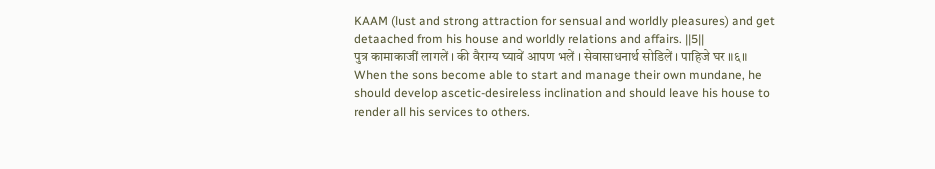KAAM (lust and strong attraction for sensual and worldly pleasures) and get detaached from his house and worldly relations and affairs. ||5||
पुत्र कामाकाजीं लागलें । की वैराग्य घ्यावें आपण भलें । सेवासाधनार्थ सोडिलें । पाहिजे घर ॥६॥
When the sons become able to start and manage their own mundane, he should develop ascetic-desireless inclination and should leave his house to render all his services to others.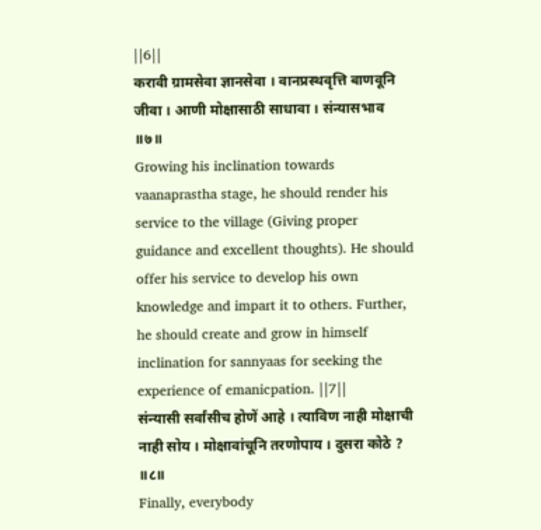||6||
करावी ग्रामसेवा ज्ञानसेवा । वानप्रस्थवृत्ति बाणवूनि जीवा । आणी मोक्षासाठी साधावा । संन्यासभाव ॥७॥
Growing his inclination towards vaanaprastha stage, he should render his service to the village (Giving proper guidance and excellent thoughts). He should offer his service to develop his own knowledge and impart it to others. Further, he should create and grow in himself inclination for sannyaas for seeking the experience of emanicpation. ||7||
संन्यासी सर्वांसीच होणें आहे । त्याविण नाही मोक्षाची नाही सोय । मोक्षावांचूनि तरणोपाय । दुसरा कोठे ? ॥८॥
Finally, everybody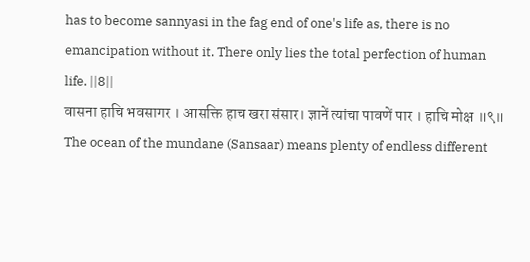has to become sannyasi in the fag end of one's life as, there is no emancipation without it. There only lies the total perfection of human life. ||8||
वासना हाचि भवसागर । आसक्ति हाच खरा संसार। ज्ञानें त्यांचा पावणें पार । हाचि मोक्ष ॥९॥
The ocean of the mundane (Sansaar) means plenty of endless different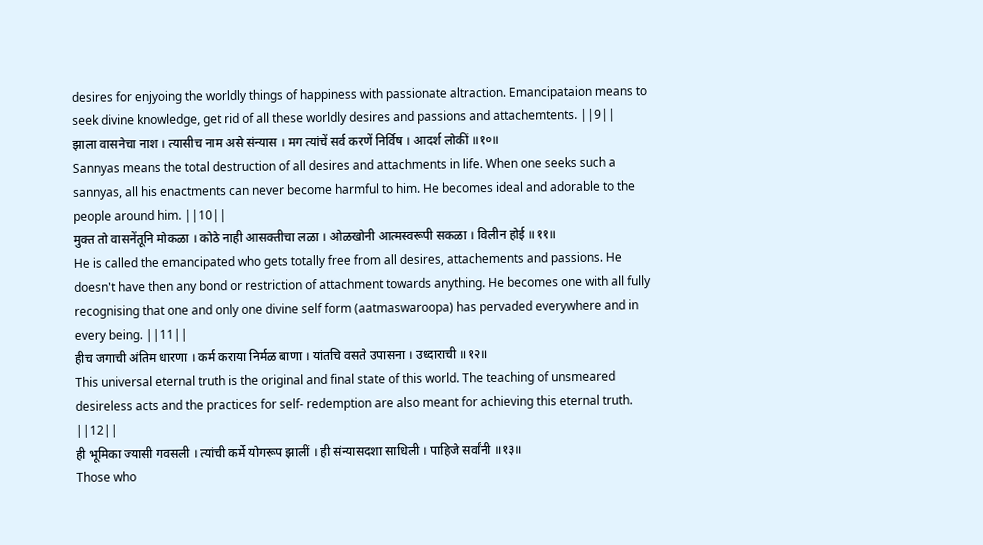desires for enjyoing the worldly things of happiness with passionate altraction. Emancipataion means to seek divine knowledge, get rid of all these worldly desires and passions and attachemtents. ||9||
झाला वासनेचा नाश । त्यासीच नाम असे संन्यास । मग त्यांचें सर्व करणें निर्विष । आदर्श लोकीं ॥१०॥
Sannyas means the total destruction of all desires and attachments in life. When one seeks such a sannyas, all his enactments can never become harmful to him. He becomes ideal and adorable to the people around him. ||10||
मुक्त तो वासनेंतूनि मोकळा । कोठे नाही आसक्तीचा लळा । ओळखोनी आत्मस्वरूपी सकळा । विलीन होई ॥११॥
He is called the emancipated who gets totally free from all desires, attachements and passions. He doesn't have then any bond or restriction of attachment towards anything. He becomes one with all fully recognising that one and only one divine self form (aatmaswaroopa) has pervaded everywhere and in every being. ||11||
हीच जगाची अंतिम धारणा । कर्म कराया निर्मळ बाणा । यांतचि वसते उपासना । उध्दाराची ॥१२॥
This universal eternal truth is the original and final state of this world. The teaching of unsmeared desireless acts and the practices for self- redemption are also meant for achieving this eternal truth. ||12||
ही भूमिका ज्यासी गवसली । त्यांची कर्मे योगरूप झालीं । ही संन्यासदशा साधिली । पाहिजे सर्वांनी ॥१३॥
Those who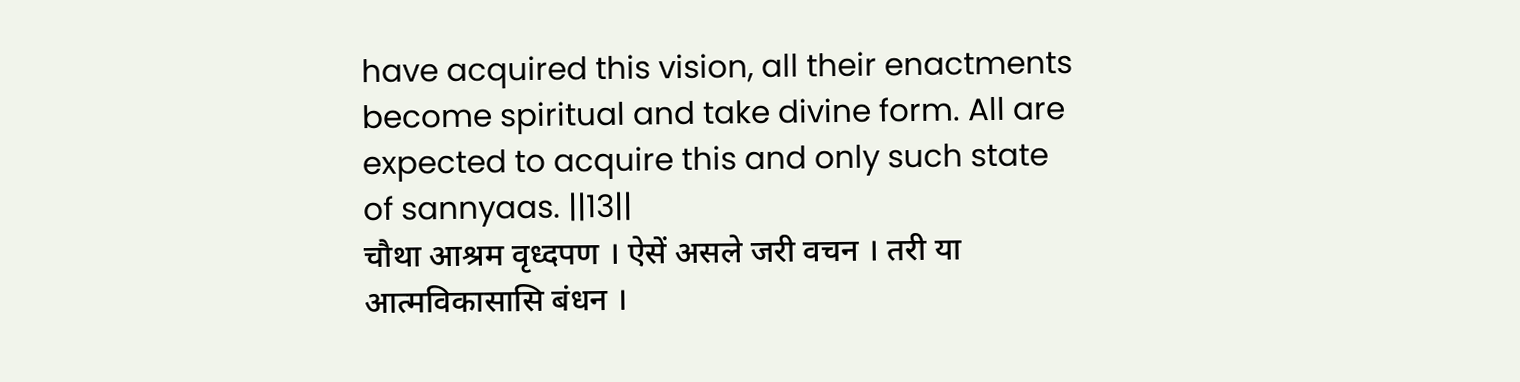have acquired this vision, all their enactments become spiritual and take divine form. All are expected to acquire this and only such state of sannyaas. ||13||
चौथा आश्रम वृध्दपण । ऐसें असले जरी वचन । तरी या आत्मविकासासि बंधन ।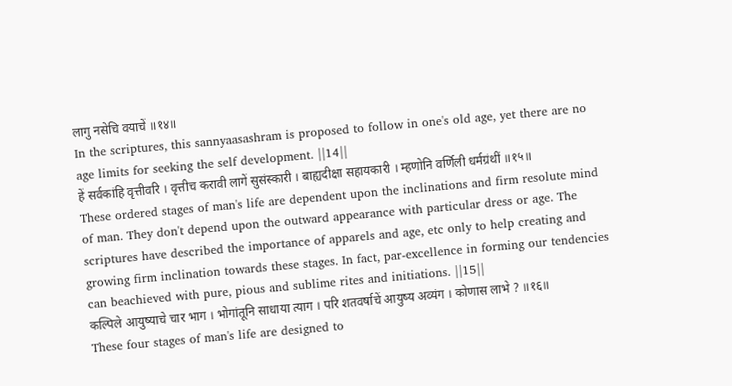लागु नसेचि वयाचें ॥१४॥
In the scriptures, this sannyaasashram is proposed to follow in one's old age, yet there are no age limits for seeking the self development. ||14||
हें सर्वकांहि वृत्तीवरि । वृत्तीच करावी लागें सुसंस्कारी । बाह्यदीक्षा सहायकारी । म्हणोनि वर्णिली धर्मग्रंथीं ॥१५॥
These ordered stages of man's life are dependent upon the inclinations and firm resolute mind of man. They don't depend upon the outward appearance with particular dress or age. The scriptures have described the importance of apparels and age, etc only to help creating and growing firm inclination towards these stages. In fact, par-excellence in forming our tendencies can beachieved with pure, pious and sublime rites and initiations. ||15||
कल्पिले आयुष्याचे चार भाग । भोगांतूनि साधाया त्याग । परि शतवर्षाचें आयुष्य अव्यंग । कोणास लाभे ? ॥१६॥
These four stages of man's life are designed to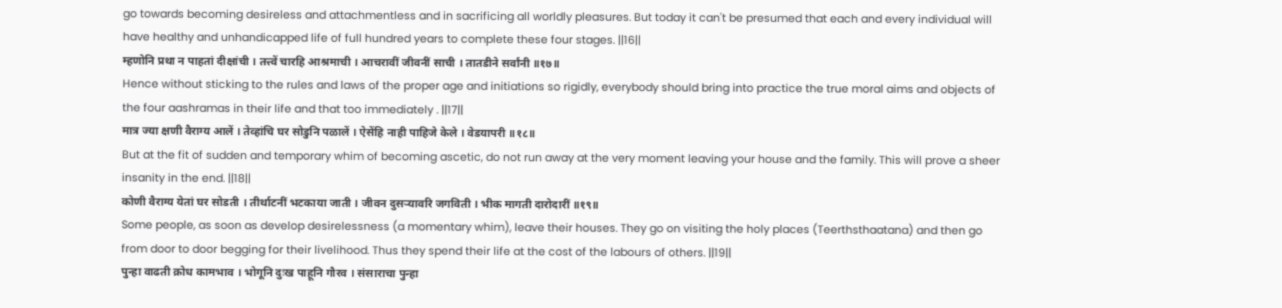go towards becoming desireless and attachmentless and in sacrificing all worldly pleasures. But today it can't be presumed that each and every individual will have healthy and unhandicapped life of full hundred years to complete these four stages. ||16||
म्हणोनि प्रथा न पाहतां दीक्षांची । तत्त्वें चारहि आश्रमाची । आचरावीं जीवनीं साची । तातडीने सर्वांनी ॥१७॥
Hence without sticking to the rules and laws of the proper age and initiations so rigidly, everybody should bring into practice the true moral aims and objects of the four aashramas in their life and that too immediately . ||17||
मात्र ज्या क्षणी वैराग्य आलें । तेव्हांचि घर सोडुनि पळालें । ऐसेंहि नाही पाहिजे केले । वेडयापरी ॥१८॥
But at the fit of sudden and temporary whim of becoming ascetic, do not run away at the very moment leaving your house and the family. This will prove a sheer insanity in the end. ||18||
कोणी वैराग्य येतां घर सोडती । तीर्थाटनीं भटकाया जाती । जीवन दुसर्‍यावरि जगविती । भीक मागती दारोदारीं ॥१९॥
Some people, as soon as develop desirelessness (a momentary whim), leave their houses. They go on visiting the holy places (Teerthsthaatana) and then go from door to door begging for their livelihood. Thus they spend their life at the cost of the labours of others. ||19||
पुन्हा वाढती क्रोध कामभाव । भोगूनि दुःख पाहूनि गौरव । संसाराचा पुन्हा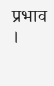प्रभाव ।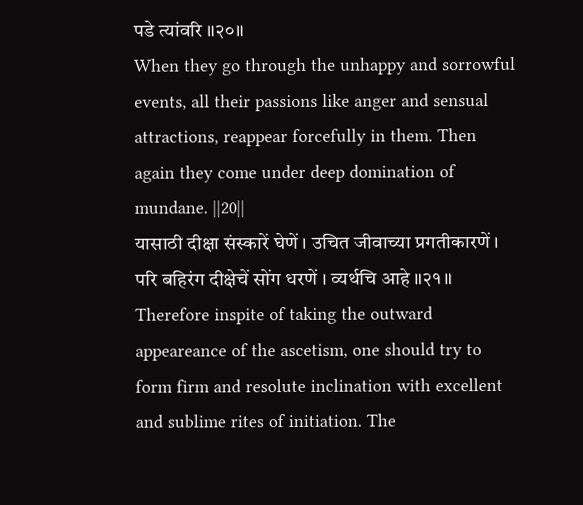पडे त्यांवरि ॥२०॥
When they go through the unhappy and sorrowful events, all their passions like anger and sensual attractions, reappear forcefully in them. Then again they come under deep domination of mundane. ||20||
यासाठी दीक्षा संस्कारें घेणें । उचित जीवाच्या प्रगतीकारणें । परि बहिरंग दीक्षेचें सोंग धरणें । व्यर्थचि आहे ॥२१॥
Therefore inspite of taking the outward appeareance of the ascetism, one should try to form firm and resolute inclination with excellent and sublime rites of initiation. The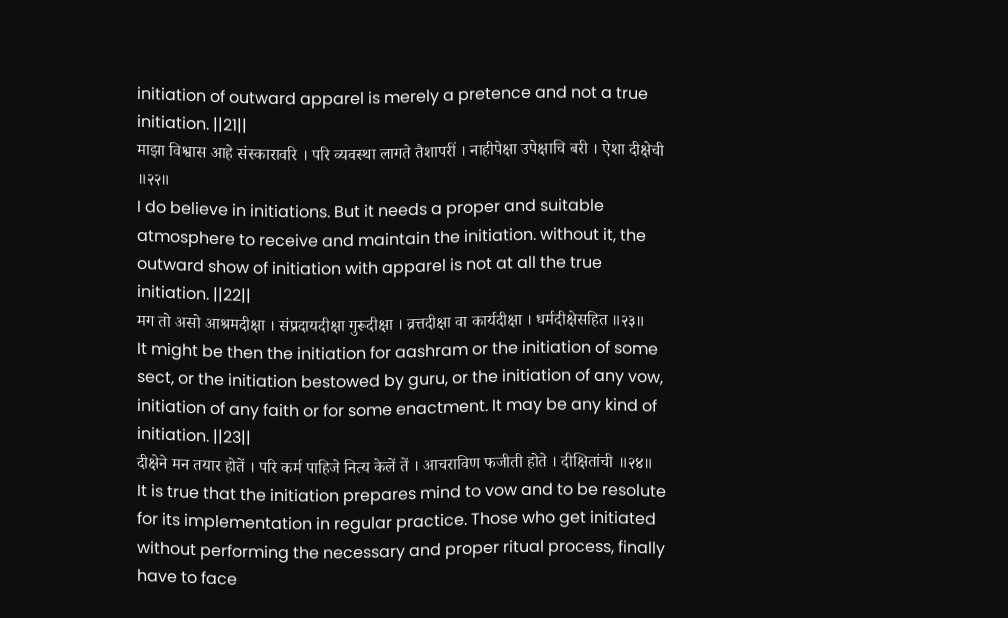initiation of outward apparel is merely a pretence and not a true initiation. ||21||
माझा विश्वास आहे संस्कारावरि । परि व्यवस्था लागते तैशापरीं । नाहीपेक्षा उपेक्षाचि बरी । ऐशा दीक्षेची ॥२२॥
I do believe in initiations. But it needs a proper and suitable atmosphere to receive and maintain the initiation. without it, the outward show of initiation with apparel is not at all the true initiation. ||22||
मग तो असो आश्रमदीक्षा । संप्रदायदीक्षा गुरूदीक्षा । व्रत्तदीक्षा वा कार्यदीक्षा । धर्मदीक्षेसहित ॥२३॥
It might be then the initiation for aashram or the initiation of some sect, or the initiation bestowed by guru, or the initiation of any vow, initiation of any faith or for some enactment. It may be any kind of initiation. ||23||
दीक्षेने मन तयार होतें । परि कर्म पाहिजे नित्य केलें तें । आचराविण फजीती होते । दीक्षितांची ॥२४॥
It is true that the initiation prepares mind to vow and to be resolute for its implementation in regular practice. Those who get initiated without performing the necessary and proper ritual process, finally have to face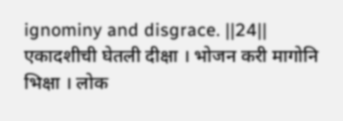ignominy and disgrace. ||24||
एकादशीची घेतली दीक्षा । भोजन करी मागोनि भिक्षा । लोक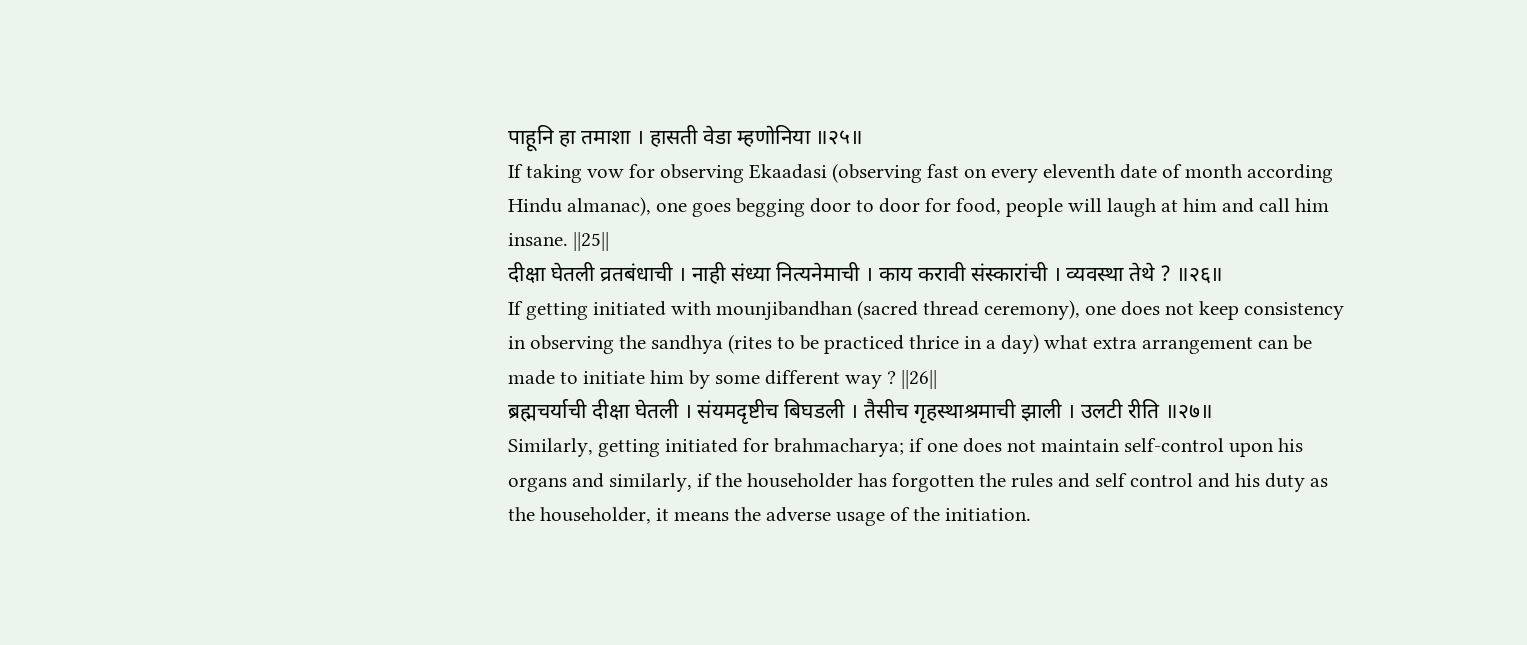पाहूनि हा तमाशा । हासती वेडा म्हणोनिया ॥२५॥
If taking vow for observing Ekaadasi (observing fast on every eleventh date of month according Hindu almanac), one goes begging door to door for food, people will laugh at him and call him insane. ||25||
दीक्षा घेतली व्रतबंधाची । नाही संध्या नित्यनेमाची । काय करावी संस्कारांची । व्यवस्था तेथे ? ॥२६॥
If getting initiated with mounjibandhan (sacred thread ceremony), one does not keep consistency in observing the sandhya (rites to be practiced thrice in a day) what extra arrangement can be made to initiate him by some different way ? ||26||
ब्रह्मचर्याची दीक्षा घेतली । संयमदृष्टीच बिघडली । तैसीच गृहस्थाश्रमाची झाली । उलटी रीति ॥२७॥
Similarly, getting initiated for brahmacharya; if one does not maintain self-control upon his organs and similarly, if the householder has forgotten the rules and self control and his duty as the householder, it means the adverse usage of the initiation.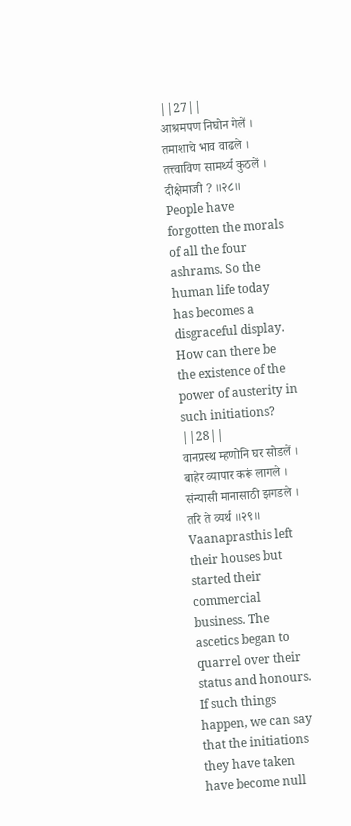||27||
आश्रमपण निघोन गेलें । तमाशाचे भाव वाढले । तत्त्वाविण सामर्थ्य कुठलें । दीक्षेमाजी ? ॥२८॥
People have forgotten the morals of all the four ashrams. So the human life today has becomes a disgraceful display. How can there be the existence of the power of austerity in such initiations? ||28||
वानप्रस्थ म्हणोनि घर सोडलें । बाहेर व्यापार करूं लागले । संन्यासी मानासाठी झगडले । तरि ते व्यर्थ ॥२९॥
Vaanaprasthis left their houses but started their commercial business. The ascetics began to quarrel over their status and honours. If such things happen, we can say that the initiations they have taken have become null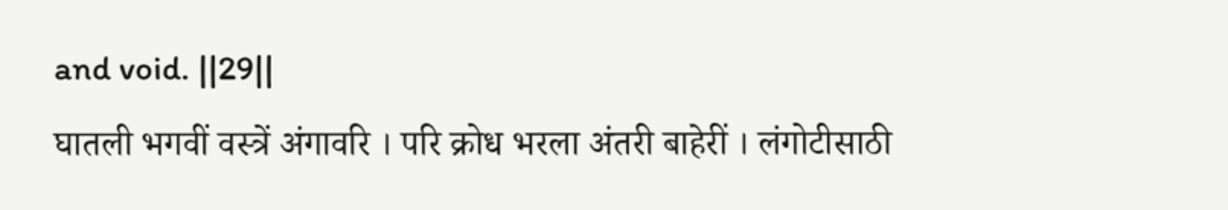and void. ||29||
घातली भगवीं वस्त्रें अंगावरि । परि क्रोध भरला अंतरी बाहेरीं । लंगोटीसाठी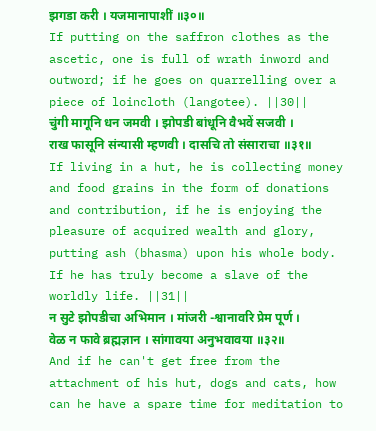झगडा करी । यजमानापाशीं ॥३०॥
If putting on the saffron clothes as the ascetic, one is full of wrath inword and outword; if he goes on quarrelling over a piece of loincloth (langotee). ||30||
चुंगी मागूनि धन जमवी । झोपडी बांधूनि वैभवें सजवी । राख फासूनि संन्यासी म्हणवी । दासचि तो संसाराचा ॥३१॥
If living in a hut, he is collecting money and food grains in the form of donations and contribution, if he is enjoying the pleasure of acquired wealth and glory, putting ash (bhasma) upon his whole body. If he has truly become a slave of the worldly life. ||31||
न सुटे झोपडीचा अभिमान । मांजरी -श्वानावरि प्रेम पूर्ण । वेळ न फावे ब्रह्मज्ञान । सांगावया अनुभवावया ॥३२॥
And if he can't get free from the attachment of his hut, dogs and cats, how can he have a spare time for meditation to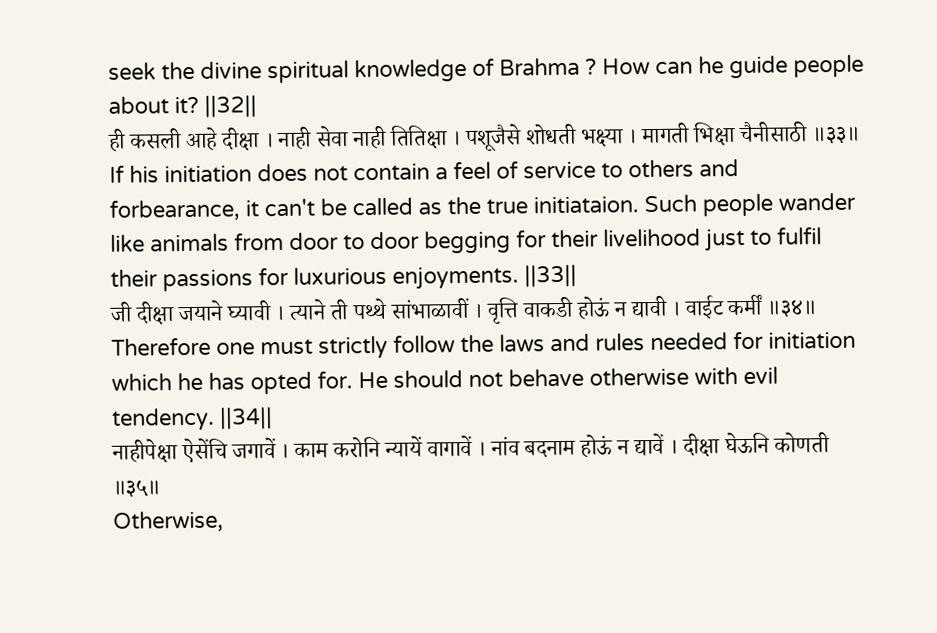seek the divine spiritual knowledge of Brahma ? How can he guide people about it? ||32||
ही कसली आहे दीक्षा । नाही सेवा नाही तितिक्षा । पशूजैसे शोधती भक्ष्या । मागती भिक्षा चैनीसाठी ॥३३॥
If his initiation does not contain a feel of service to others and forbearance, it can't be called as the true initiataion. Such people wander like animals from door to door begging for their livelihood just to fulfil their passions for luxurious enjoyments. ||33||
जी दीक्षा जयाने घ्यावी । त्याने ती पथ्थे सांभाळावीं । वृत्ति वाकडी होऊं न द्यावी । वाईट कर्मीं ॥३४॥
Therefore one must strictly follow the laws and rules needed for initiation which he has opted for. He should not behave otherwise with evil tendency. ||34||
नाहीपेक्षा ऐसेंचि जगावें । काम करोनि न्यायें वागावें । नांव बदनाम होऊं न द्यावें । दीक्षा घेऊनि कोणती ॥३५॥
Otherwise,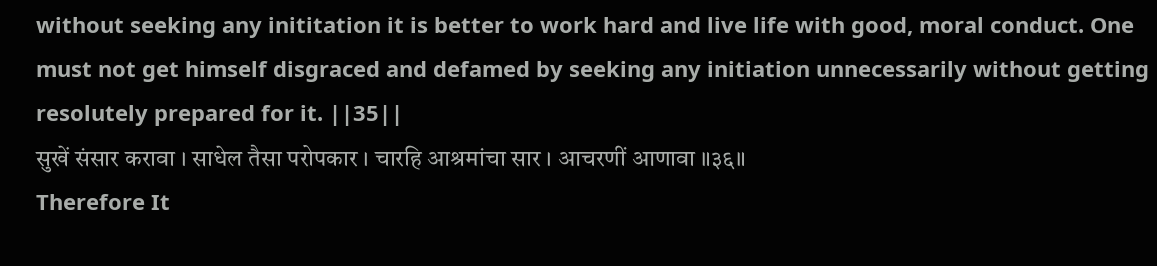without seeking any inititation it is better to work hard and live life with good, moral conduct. One must not get himself disgraced and defamed by seeking any initiation unnecessarily without getting resolutely prepared for it. ||35||
सुखें संसार करावा । साधेल तैसा परोपकार । चारहि आश्रमांचा सार । आचरणीं आणावा ॥३६॥
Therefore It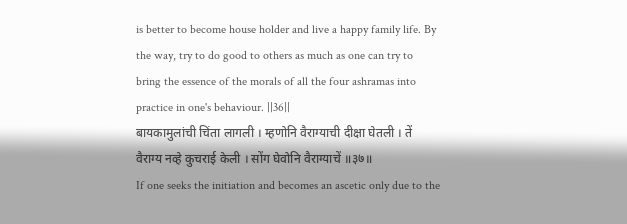is better to become house holder and live a happy family life. By the way, try to do good to others as much as one can try to bring the essence of the morals of all the four ashramas into practice in one's behaviour. ||36||
बायकामुलांची चिंता लागली । म्हणोनि वैराग्याची दीक्षा घेतली । तें वैराग्य नव्हे कुचराई केली । सोंग घेवोनि वैराग्याचें ॥३७॥
If one seeks the initiation and becomes an ascetic only due to the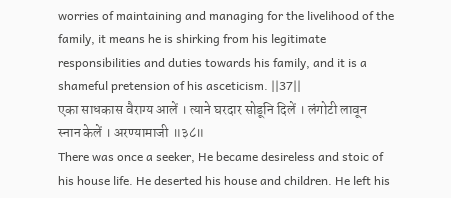worries of maintaining and managing for the livelihood of the family, it means he is shirking from his legitimate responsibilities and duties towards his family, and it is a shameful pretension of his asceticism. ||37||
एका साधकास वैराग्य आलें । त्याने घरदार सोडूनि दिलें । लंगोटी लावून स्नान केलें । अरण्यामाजी ॥३८॥
There was once a seeker, He became desireless and stoic of his house life. He deserted his house and children. He left his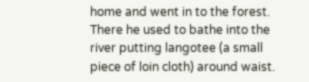home and went in to the forest. There he used to bathe into the river putting langotee (a small piece of loin cloth) around waist.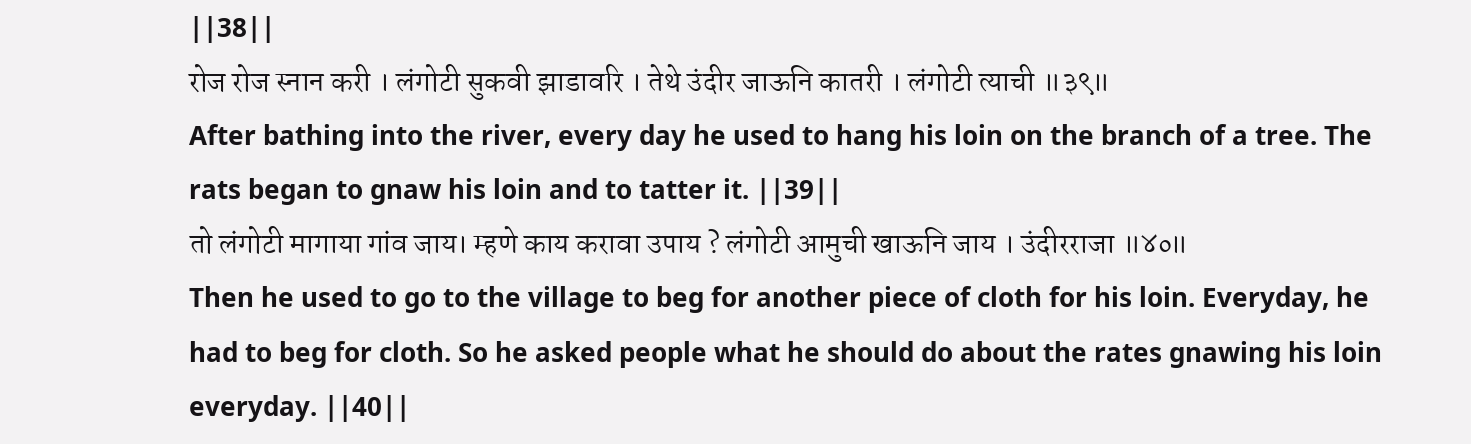||38||
रोज रोज स्नान करी । लंगोटी सुकवी झाडावरि । तेथे उंदीर जाऊनि कातरी । लंगोटी त्याची ॥३९॥
After bathing into the river, every day he used to hang his loin on the branch of a tree. The rats began to gnaw his loin and to tatter it. ||39||
तो लंगोटी मागाया गांव जाय। म्हणे काय करावा उपाय ? लंगोटी आमुची खाऊनि जाय । उंदीरराजा ॥४०॥
Then he used to go to the village to beg for another piece of cloth for his loin. Everyday, he had to beg for cloth. So he asked people what he should do about the rates gnawing his loin everyday. ||40||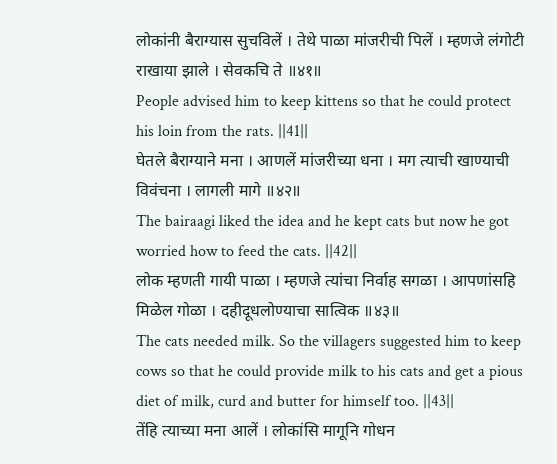लोकांनी बैराग्यास सुचविलें । तेथे पाळा मांजरीची पिलें । म्हणजे लंगोटी राखाया झाले । सेवकचि ते ॥४१॥
People advised him to keep kittens so that he could protect his loin from the rats. ||41||
घेतले बैराग्याने मना । आणलें मांजरीच्या धना । मग त्याची खाण्याची विवंचना । लागली मागे ॥४२॥
The bairaagi liked the idea and he kept cats but now he got worried how to feed the cats. ||42||
लोक म्हणती गायी पाळा । म्हणजे त्यांचा निर्वाह सगळा । आपणांसहि मिळेल गोळा । दहीदूधलोण्याचा सात्विक ॥४३॥
The cats needed milk. So the villagers suggested him to keep cows so that he could provide milk to his cats and get a pious diet of milk, curd and butter for himself too. ||43||
तेंहि त्याच्या मना आलें । लोकांसि मागूनि गोधन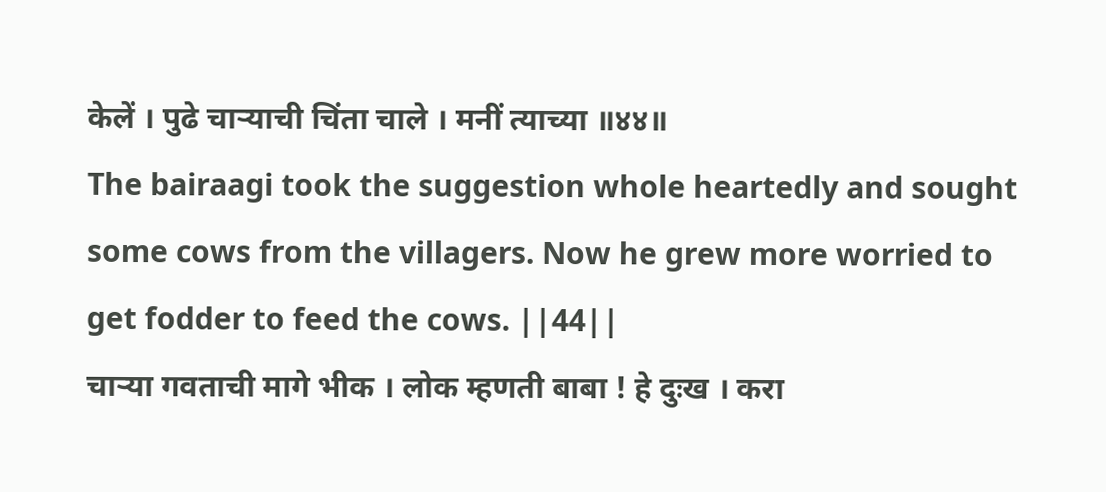केलें । पुढे चार्‍याची चिंता चाले । मनीं त्याच्या ॥४४॥
The bairaagi took the suggestion whole heartedly and sought some cows from the villagers. Now he grew more worried to get fodder to feed the cows. ||44||
चार्‍या गवताची मागे भीक । लोक म्हणती बाबा ! हे दुःख । करा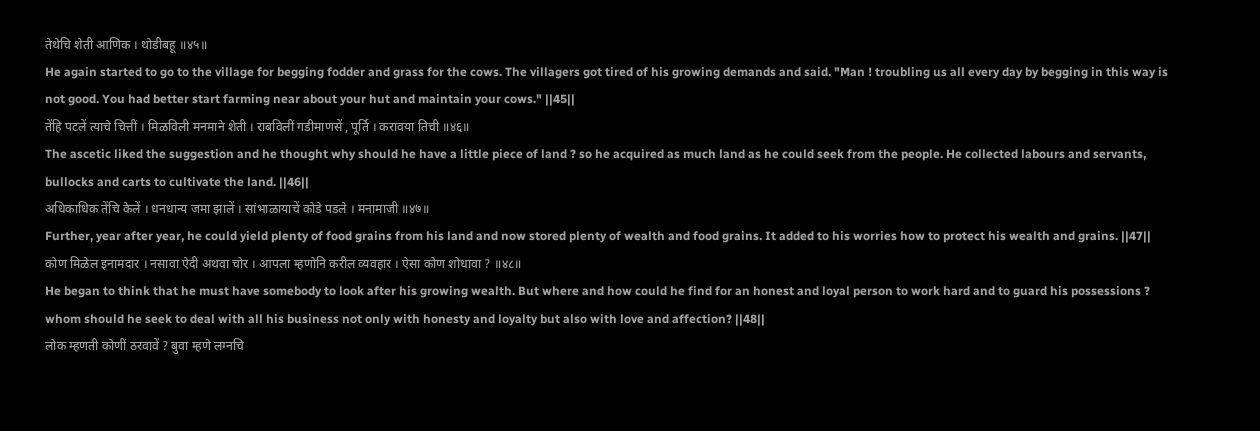तेथेचि शेती आणिक । थोडीबहू ॥४५॥
He again started to go to the village for begging fodder and grass for the cows. The villagers got tired of his growing demands and said. "Man ! troubling us all every day by begging in this way is not good. You had better start farming near about your hut and maintain your cows." ||45||
तेंहि पटलें त्याचे चित्तीं । मिळविली मनमाने शेती । राबविलीं गडीमाणसें , पूर्ति । करावया तिची ॥४६॥
The ascetic liked the suggestion and he thought why should he have a little piece of land ? so he acquired as much land as he could seek from the people. He collected labours and servants, bullocks and carts to cultivate the land. ||46||
अधिकाधिक तेंचि केलें । धनधान्य जमा झालें । सांभाळायाचें कोडे पडले । मनामाजी ॥४७॥
Further, year after year, he could yield plenty of food grains from his land and now stored plenty of wealth and food grains. It added to his worries how to protect his wealth and grains. ||47||
कोण मिळेल इनामदार । नसावा ऐदी अथवा चोर । आपला म्हणोनि करील व्यवहार । ऐसा कोण शोधावा ? ॥४८॥
He began to think that he must have somebody to look after his growing wealth. But where and how could he find for an honest and loyal person to work hard and to guard his possessions ? whom should he seek to deal with all his business not only with honesty and loyalty but also with love and affection? ||48||
लोक म्हणती कोणीं ठरवावें ? बुवा म्हणे लग्नचि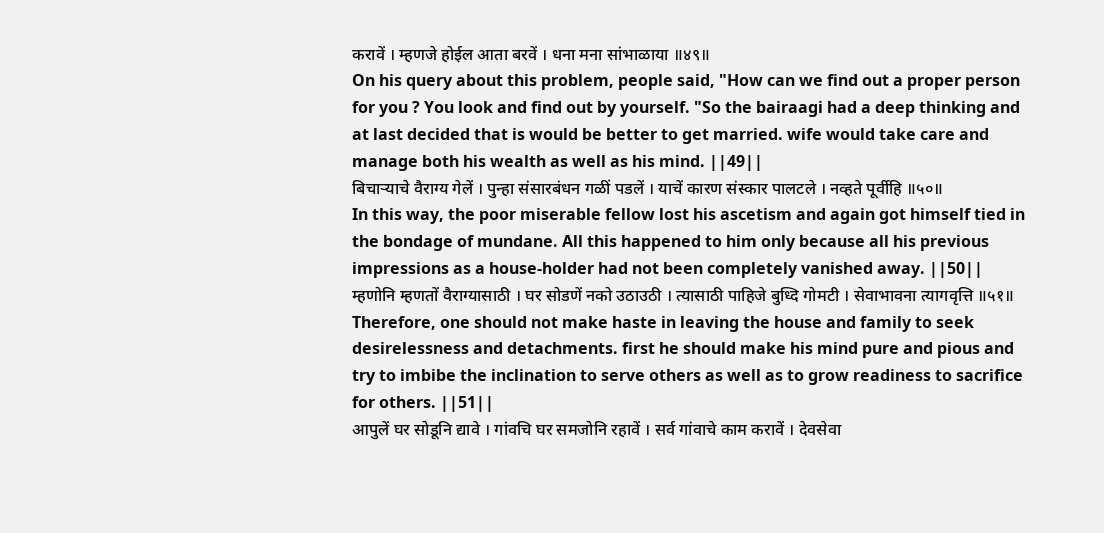करावें । म्हणजे होईल आता बरवें । धना मना सांभाळाया ॥४९॥
On his query about this problem, people said, "How can we find out a proper person for you ? You look and find out by yourself. "So the bairaagi had a deep thinking and at last decided that is would be better to get married. wife would take care and manage both his wealth as well as his mind. ||49||
बिचार्‍याचे वैराग्य गेलें । पुन्हा संसारबंधन गळीं पडलें । याचें कारण संस्कार पालटले । नव्हते पूर्वीहि ॥५०॥
In this way, the poor miserable fellow lost his ascetism and again got himself tied in the bondage of mundane. All this happened to him only because all his previous impressions as a house-holder had not been completely vanished away. ||50||
म्हणोनि म्हणतों वैराग्यासाठी । घर सोडणें नको उठाउठी । त्यासाठी पाहिजे बुध्दि गोमटी । सेवाभावना त्यागवृत्ति ॥५१॥
Therefore, one should not make haste in leaving the house and family to seek desirelessness and detachments. first he should make his mind pure and pious and try to imbibe the inclination to serve others as well as to grow readiness to sacrifice for others. ||51||
आपुलें घर सोडूनि द्यावे । गांवचि घर समजोनि रहावें । सर्व गांवाचे काम करावें । देवसेवा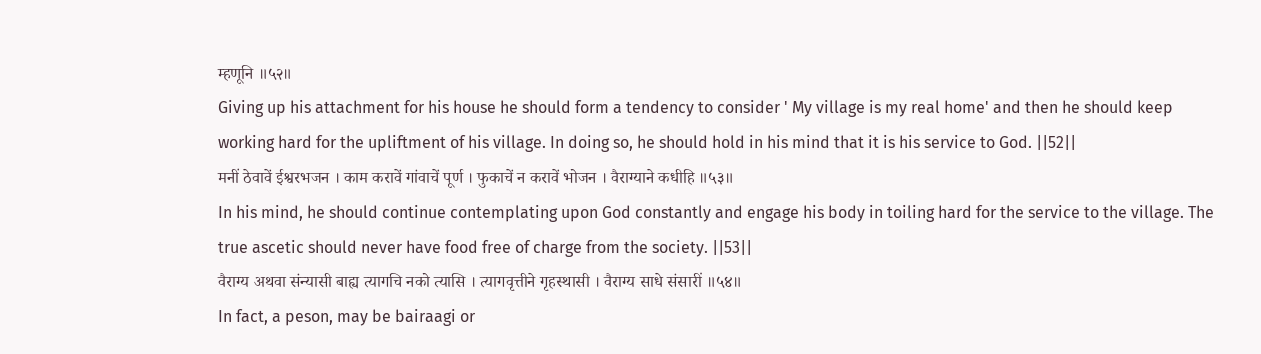म्हणूनि ॥५२॥
Giving up his attachment for his house he should form a tendency to consider ' My village is my real home' and then he should keep working hard for the upliftment of his village. In doing so, he should hold in his mind that it is his service to God. ||52||
मनीं ठेवावें ईश्वरभजन । काम करावें गांवाचें पूर्ण । फुकाचें न करावें भोजन । वैराग्याने कधीहि ॥५३॥
In his mind, he should continue contemplating upon God constantly and engage his body in toiling hard for the service to the village. The true ascetic should never have food free of charge from the society. ||53||
वैराग्य अथवा संन्यासी बाह्य त्यागचि नको त्यासि । त्यागवृत्तीने गृहस्थासी । वैराग्य साधे संसारीं ॥५४॥
In fact, a peson, may be bairaagi or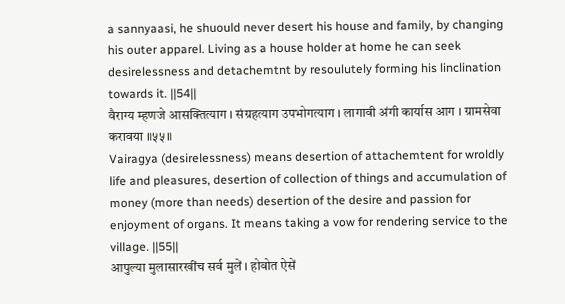a sannyaasi, he shuould never desert his house and family, by changing his outer apparel. Living as a house holder at home he can seek desirelessness and detachemtnt by resoulutely forming his linclination towards it. ||54||
वैराग्य म्हणजे आसक्तित्याग । संग्रहत्याग उपभोगत्याग । लागावी अंगी कार्यास आग । ग्रामसेवा करावया ॥५५॥
Vairagya (desirelessness) means desertion of attachemtent for wroldly life and pleasures, desertion of collection of things and accumulation of money (more than needs) desertion of the desire and passion for enjoyment of organs. It means taking a vow for rendering service to the village. ||55||
आपुल्या मुलासारखींच सर्व मुलें । होवोत ऐसें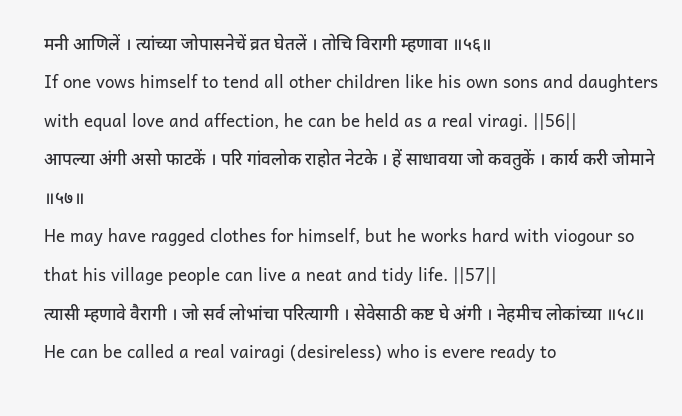मनी आणिलें । त्यांच्या जोपासनेचें व्रत घेतलें । तोचि विरागी म्हणावा ॥५६॥
If one vows himself to tend all other children like his own sons and daughters with equal love and affection, he can be held as a real viragi. ||56||
आपल्या अंगी असो फाटकें । परि गांवलोक राहोत नेटके । हें साधावया जो कवतुकें । कार्य करी जोमाने ॥५७॥
He may have ragged clothes for himself, but he works hard with viogour so that his village people can live a neat and tidy life. ||57||
त्यासी म्हणावे वैरागी । जो सर्व लोभांचा परित्यागी । सेवेसाठी कष्ट घे अंगी । नेहमीच लोकांच्या ॥५८॥
He can be called a real vairagi (desireless) who is evere ready to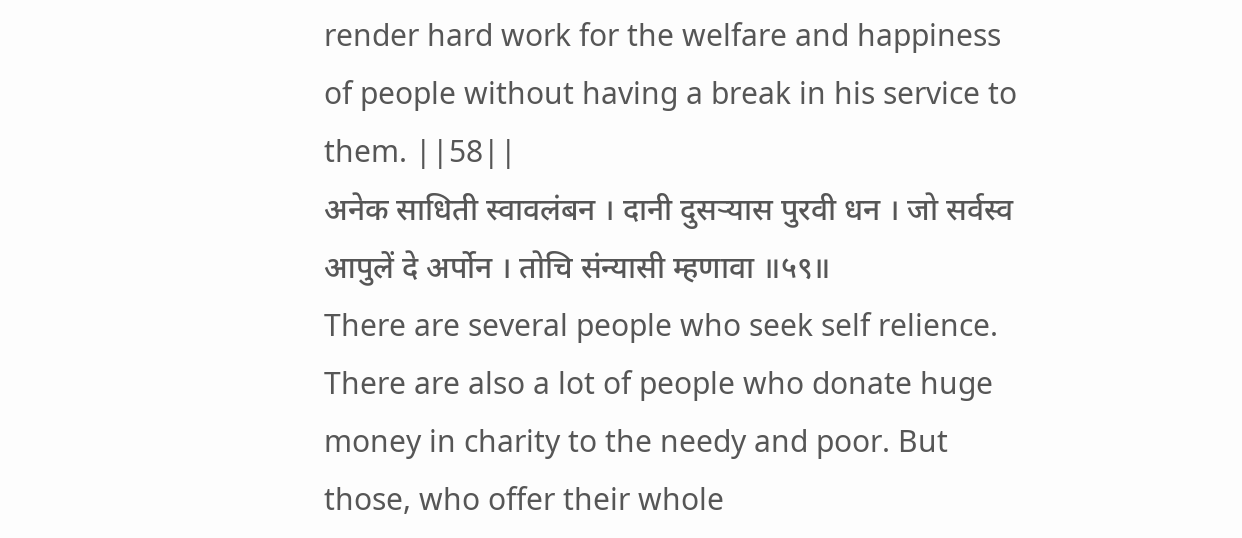render hard work for the welfare and happiness of people without having a break in his service to them. ||58||
अनेक साधिती स्वावलंबन । दानी दुसर्‍यास पुरवी धन । जो सर्वस्व आपुलें दे अर्पोन । तोचि संन्यासी म्हणावा ॥५९॥
There are several people who seek self relience. There are also a lot of people who donate huge money in charity to the needy and poor. But those, who offer their whole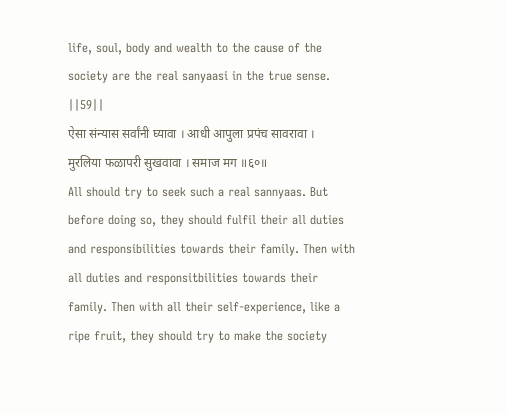life, soul, body and wealth to the cause of the society are the real sanyaasi in the true sense. ||59||
ऐसा संन्यास सर्वांनी घ्यावा । आधी आपुला प्रपंच सावरावा । मुरलिया फळापरी सुखवावा । समाज मग ॥६०॥
All should try to seek such a real sannyaas. But before doing so, they should fulfil their all duties and responsibilities towards their family. Then with all duties and responsitbilities towards their family. Then with all their self-experience, like a ripe fruit, they should try to make the society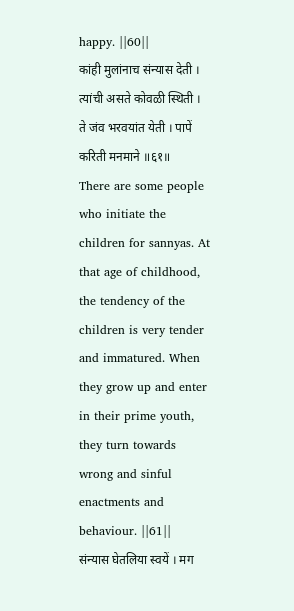happy. ||60||
कांही मुलांनाच संन्यास देती । त्यांची असते कोवळी स्थिती । ते जंव भरवयांत येती । पापें करिती मनमाने ॥६१॥
There are some people who initiate the children for sannyas. At that age of childhood, the tendency of the children is very tender and immatured. When they grow up and enter in their prime youth, they turn towards wrong and sinful enactments and behaviour. ||61||
संन्यास घेतलिया स्वयें । मग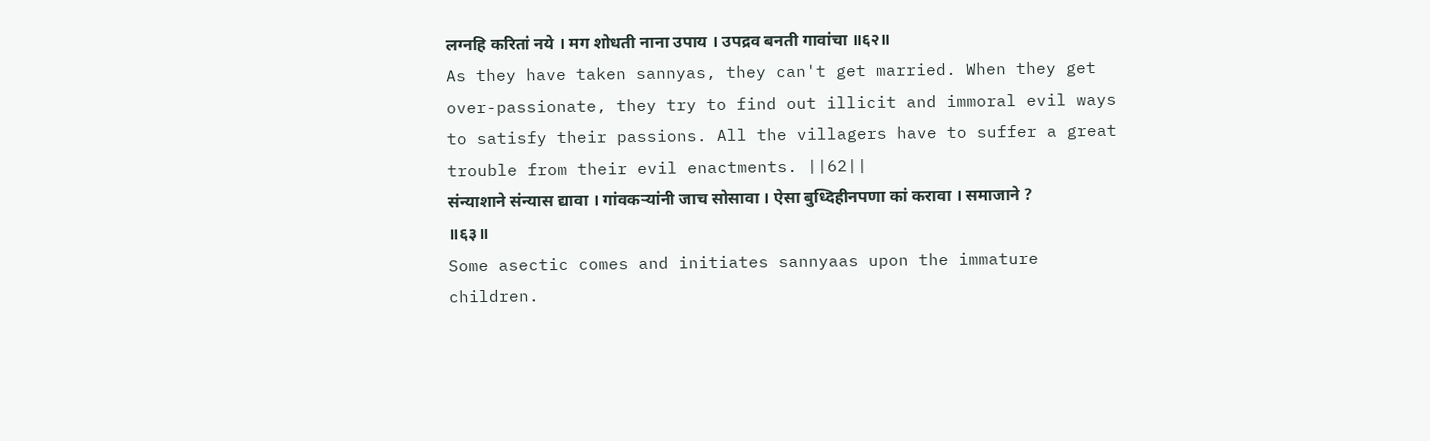लग्नहि करितां नये । मग शोधती नाना उपाय । उपद्रव बनती गावांचा ॥६२॥
As they have taken sannyas, they can't get married. When they get over-passionate, they try to find out illicit and immoral evil ways to satisfy their passions. All the villagers have to suffer a great trouble from their evil enactments. ||62||
संन्याशाने संन्यास द्यावा । गांवकर्‍यांनी जाच सोसावा । ऐसा बुध्दिहीनपणा कां करावा । समाजाने ? ॥६३॥
Some asectic comes and initiates sannyaas upon the immature children.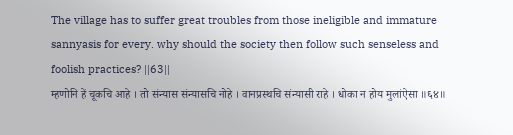The village has to suffer great troubles from those ineligible and immature sannyasis for every. why should the society then follow such senseless and foolish practices? ||63||
म्हणोनि हें चूकचि आहे । तो संन्यास संन्यासचि नोहे । वानप्रस्थचि संन्यासी राहे । धोका न होय मुलांऐसा ॥६४॥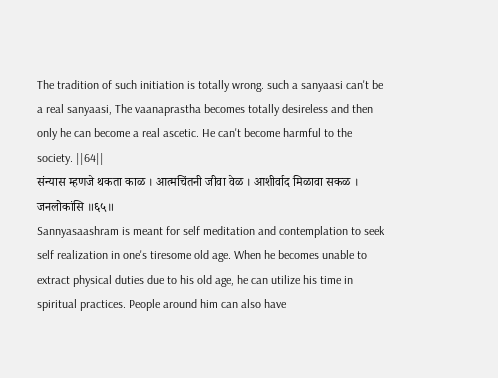The tradition of such initiation is totally wrong. such a sanyaasi can't be a real sanyaasi, The vaanaprastha becomes totally desireless and then only he can become a real ascetic. He can't become harmful to the society. ||64||
संन्यास म्हणजे थकता काळ । आत्मचिंतनी जीवा वेळ । आशीर्वाद मिळावा सकळ । जनलोकांसि ॥६५॥
Sannyasaashram is meant for self meditation and contemplation to seek self realization in one's tiresome old age. When he becomes unable to extract physical duties due to his old age, he can utilize his time in spiritual practices. People around him can also have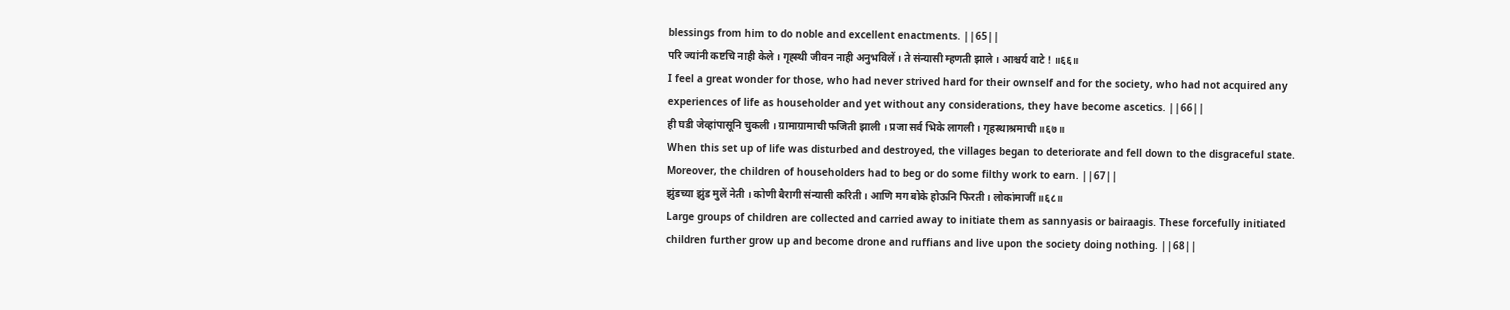blessings from him to do noble and excellent enactments. ||65||
परि ज्यांनी कष्टचि नाही केले । गृह्स्थी जीवन नाही अनुभविलें । ते संन्यासी म्हणती झाले । आश्चर्य वाटे ! ॥६६॥
I feel a great wonder for those, who had never strived hard for their ownself and for the society, who had not acquired any experiences of life as householder and yet without any considerations, they have become ascetics. ||66||
ही घडी जेव्हांपासूनि चुकली । ग्रामाग्रामाची फजिती झाली । प्रजा सर्व भिके लागली । गृहस्थाश्रमाची ॥६७॥
When this set up of life was disturbed and destroyed, the villages began to deteriorate and fell down to the disgraceful state. Moreover, the children of householders had to beg or do some filthy work to earn. ||67||
झुंडच्या झुंड मुलें नेती । कोणी बैरागी संन्यासी करिती । आणि मग बोके होऊनि फिरती । लोकांमाजीं ॥६८॥
Large groups of children are collected and carried away to initiate them as sannyasis or bairaagis. These forcefully initiated children further grow up and become drone and ruffians and live upon the society doing nothing. ||68||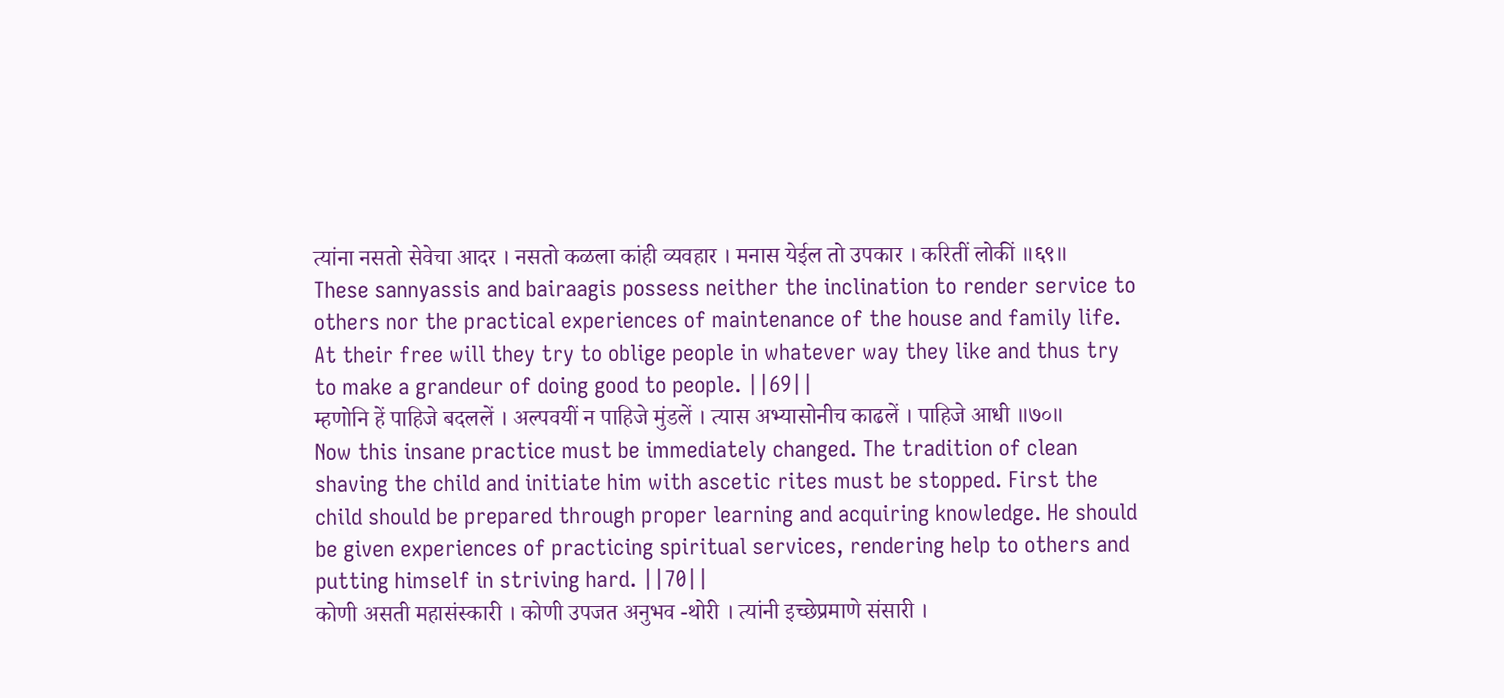त्यांना नसतो सेवेचा आदर । नसतो कळला कांही व्यवहार । मनास येईल तो उपकार । करितीं लोकीं ॥६९॥
These sannyassis and bairaagis possess neither the inclination to render service to others nor the practical experiences of maintenance of the house and family life. At their free will they try to oblige people in whatever way they like and thus try to make a grandeur of doing good to people. ||69||
म्हणोनि हें पाहिजे बदललें । अल्पवयीं न पाहिजे मुंडलें । त्यास अभ्यासोनीच काढलें । पाहिजे आधी ॥७०॥
Now this insane practice must be immediately changed. The tradition of clean shaving the child and initiate him with ascetic rites must be stopped. First the child should be prepared through proper learning and acquiring knowledge. He should be given experiences of practicing spiritual services, rendering help to others and putting himself in striving hard. ||70||
कोणी असती महासंस्कारी । कोणी उपजत अनुभव -थोरी । त्यांनी इच्छेप्रमाणे संसारी ।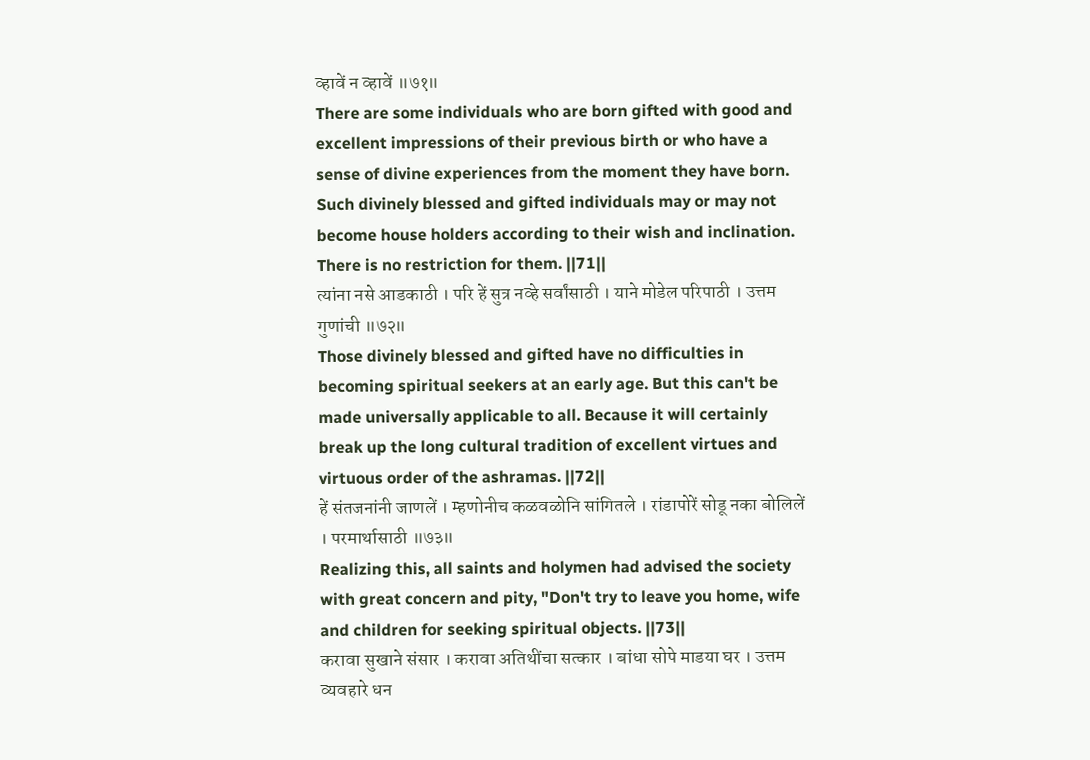व्हावें न व्हावें ॥७१॥
There are some individuals who are born gifted with good and excellent impressions of their previous birth or who have a sense of divine experiences from the moment they have born. Such divinely blessed and gifted individuals may or may not become house holders according to their wish and inclination. There is no restriction for them. ||71||
त्यांना नसे आडकाठी । परि हें सुत्र नव्हे सर्वांसाठी । याने मोडेल परिपाठी । उत्तम गुणांची ॥७२॥
Those divinely blessed and gifted have no difficulties in becoming spiritual seekers at an early age. But this can't be made universally applicable to all. Because it will certainly break up the long cultural tradition of excellent virtues and virtuous order of the ashramas. ||72||
हें संतजनांनी जाणलें । म्हणोनीच कळवळोनि सांगितले । रांडापोरें सोडू नका बोलिलें । परमार्थासाठी ॥७३॥
Realizing this, all saints and holymen had advised the society with great concern and pity, "Don't try to leave you home, wife and children for seeking spiritual objects. ||73||
करावा सुखाने संसार । करावा अतिथींचा सत्कार । बांधा सोपे माडया घर । उत्तम व्यवहारे धन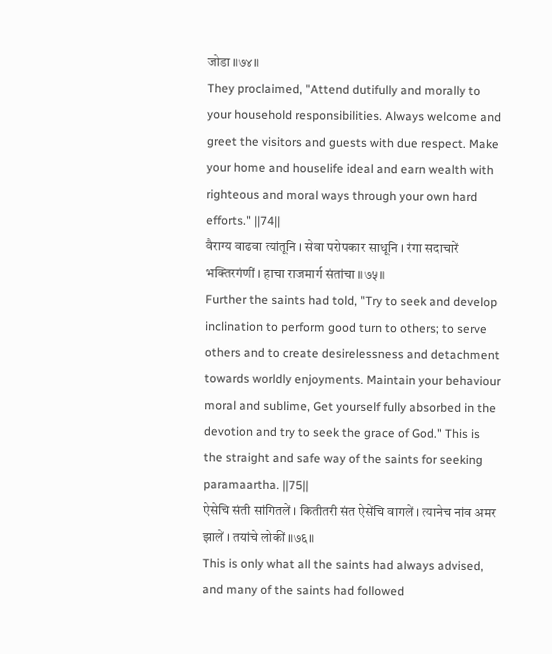जोडा ॥७४॥
They proclaimed, "Attend dutifully and morally to your household responsibilities. Always welcome and greet the visitors and guests with due respect. Make your home and houselife ideal and earn wealth with righteous and moral ways through your own hard efforts." ||74||
वैराग्य वाढवा त्यांतूनि । सेवा परोपकार साधूनि । रंगा सदाचारें भक्तिरगंणीं । हाचा राजमार्ग संतांचा ॥७५॥
Further the saints had told, "Try to seek and develop inclination to perform good turn to others; to serve others and to create desirelessness and detachment towards worldly enjoyments. Maintain your behaviour moral and sublime, Get yourself fully absorbed in the devotion and try to seek the grace of God." This is the straight and safe way of the saints for seeking paramaartha. ||75||
ऐसेचि संती सांगितलें । कितीतरी संत ऐसेंचि वागलें । त्यानेच नांव अमर झालें । तयांचे लोकीं ॥७६॥
This is only what all the saints had always advised, and many of the saints had followed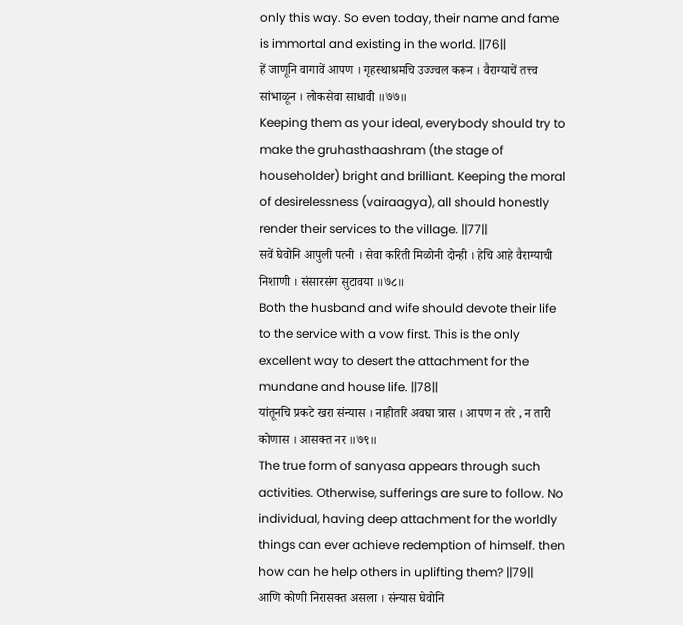only this way. So even today, their name and fame is immortal and existing in the world. ||76||
हें जाणूनि वागावें आपण । गृहस्थाश्रमचि उज्ज्वल करून । वैराग्याचें तत्त्व सांभाळून । लोकसेवा साधावी ॥७७॥
Keeping them as your ideal, everybody should try to make the gruhasthaashram (the stage of householder) bright and brilliant. Keeping the moral of desirelessness (vairaagya), all should honestly render their services to the village. ||77||
सवें घेवोनि आपुली पत्नी । सेवा करिती मिळोनी दोन्ही । हेचि आहे वैराग्याची निशाणी । संसारसंग सुटावया ॥७८॥
Both the husband and wife should devote their life to the service with a vow first. This is the only excellent way to desert the attachment for the mundane and house life. ||78||
यांतूनचि प्रकटे खरा संन्यास । नाहीतरि अवघा त्रास । आपण न तरे , न तारी कोणास । आसक्त नर ॥७९॥
The true form of sanyasa appears through such activities. Otherwise, sufferings are sure to follow. No individual, having deep attachment for the worldly things can ever achieve redemption of himself. then how can he help others in uplifting them? ||79||
आणि कोणी निरासक्त असला । संन्यास घेवोनि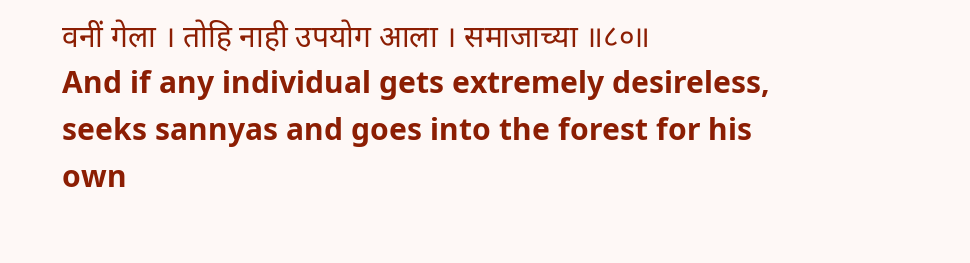वनीं गेला । तोहि नाही उपयोग आला । समाजाच्या ॥८०॥
And if any individual gets extremely desireless, seeks sannyas and goes into the forest for his own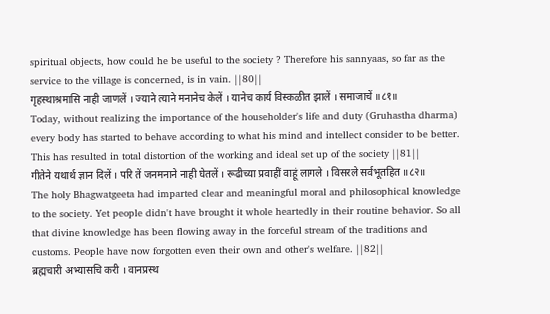spiritual objects, how could he be useful to the society ? Therefore his sannyaas, so far as the service to the village is concerned, is in vain. ||80||
गृहस्थाश्रमासि नाही जाणलें । ज्याने त्याने मनानेच केलें । यानेच कार्य विस्कळीत झालें । समाजाचें ॥८१॥
Today, without realizing the importance of the householder's life and duty (Gruhastha dharma) every body has started to behave according to what his mind and intellect consider to be better. This has resulted in total distortion of the working and ideal set up of the society ||81||
गीतेने यथार्थ ज्ञान दिलें । परि तें जनमनाने नाही घेतलें । रूढीच्या प्रवाहीं वाहूं लागले । विसरले सर्वभूतहित ॥८२॥
The holy Bhagwatgeeta had imparted clear and meaningful moral and philosophical knowledge to the society. Yet people didn't have brought it whole heartedly in their routine behavior. So all that divine knowledge has been flowing away in the forceful stream of the traditions and customs. People have now forgotten even their own and other's welfare. ||82||
ब्रह्मचारी अभ्यासचि करी । वानप्रस्थ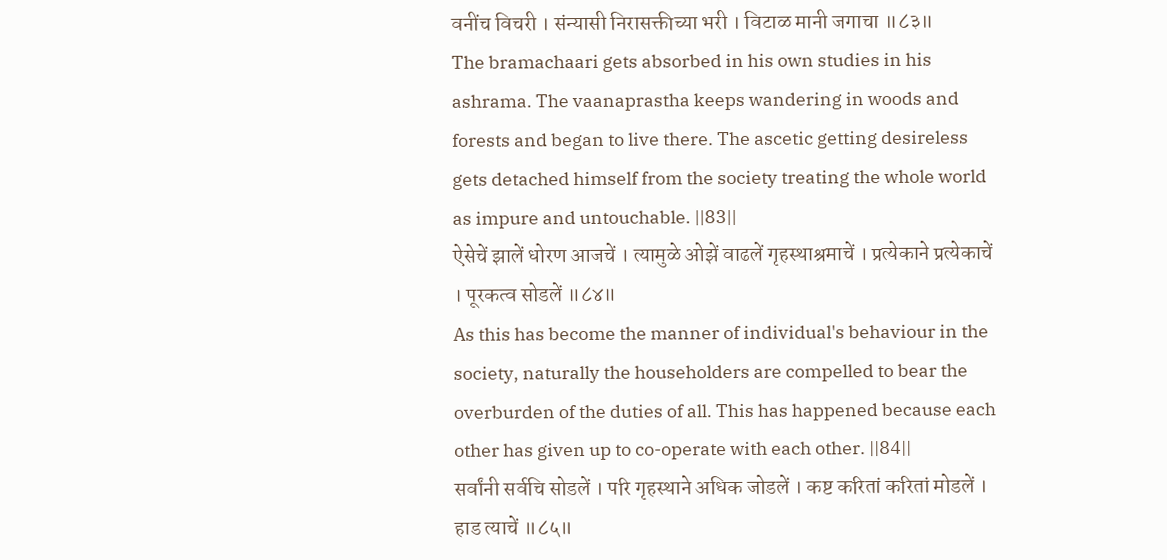वनींच विचरी । संन्यासी निरासक्तीच्या भरी । विटाळ मानी जगाचा ॥८३॥
The bramachaari gets absorbed in his own studies in his ashrama. The vaanaprastha keeps wandering in woods and forests and began to live there. The ascetic getting desireless gets detached himself from the society treating the whole world as impure and untouchable. ||83||
ऐसेचें झालें धोरण आजचें । त्यामुळे ओझें वाढलें गृहस्थाश्रमाचें । प्रत्येकाने प्रत्येकाचें । पूरकत्व सोडलें ॥८४॥
As this has become the manner of individual's behaviour in the society, naturally the householders are compelled to bear the overburden of the duties of all. This has happened because each other has given up to co-operate with each other. ||84||
सर्वांनी सर्वचि सोडलें । परि गृहस्थाने अधिक जोडलें । कष्ट करितां करितां मोडलें । हाड त्याचें ॥८५॥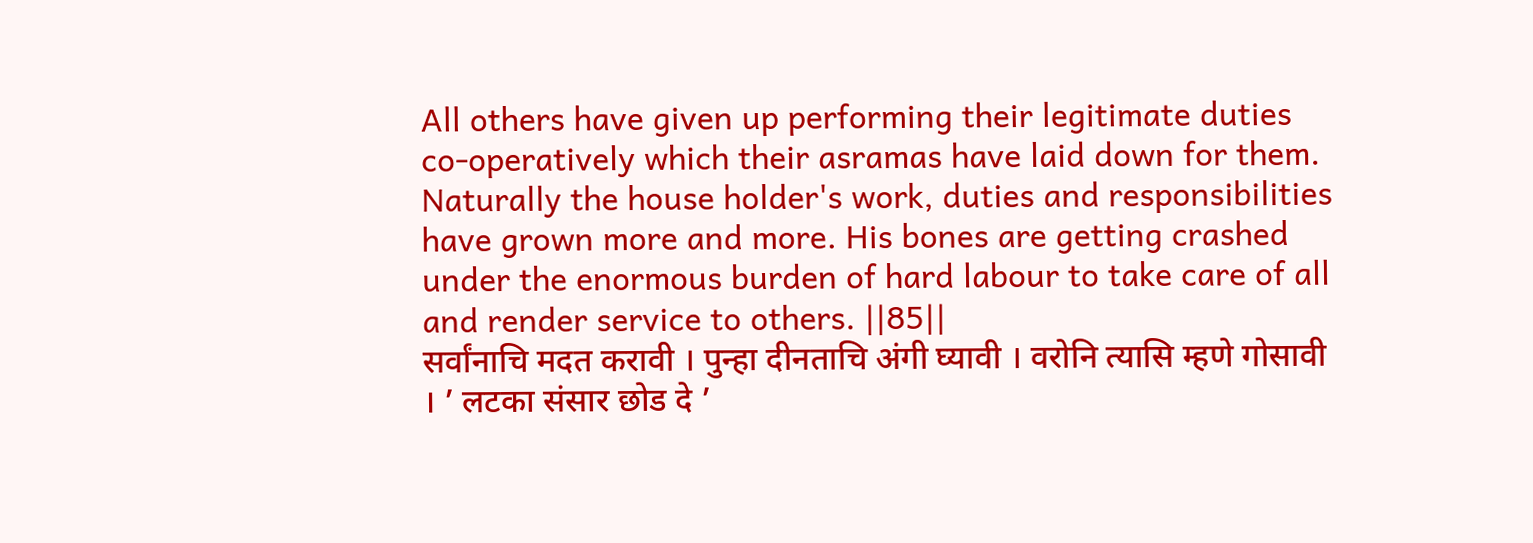All others have given up performing their legitimate duties co-operatively which their asramas have laid down for them. Naturally the house holder's work, duties and responsibilities have grown more and more. His bones are getting crashed under the enormous burden of hard labour to take care of all and render service to others. ||85||
सर्वांनाचि मदत करावी । पुन्हा दीनताचि अंगी घ्यावी । वरोनि त्यासि म्हणे गोसावी । ’ लटका संसार छोड दे ’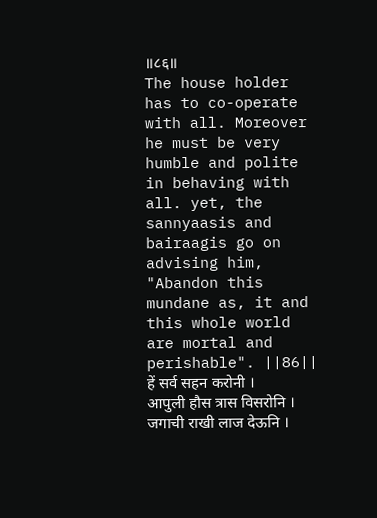॥८६॥
The house holder has to co-operate with all. Moreover he must be very humble and polite in behaving with all. yet, the sannyaasis and bairaagis go on advising him, "Abandon this mundane as, it and this whole world are mortal and perishable". ||86||
हें सर्व सहन करोनी । आपुली हौस त्रास विसरोनि । जगाची राखी लाज देऊनि ।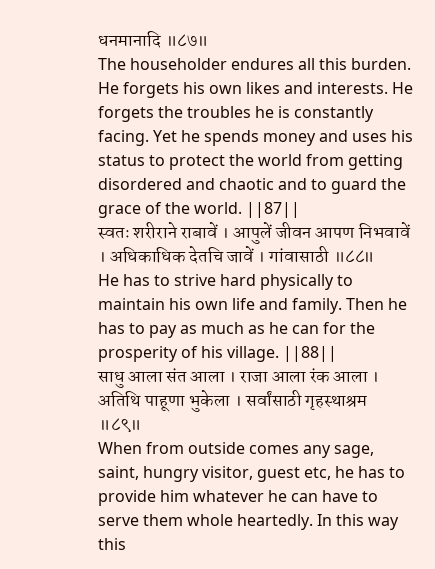धनमानादि ॥८७॥
The householder endures all this burden. He forgets his own likes and interests. He forgets the troubles he is constantly facing. Yet he spends money and uses his status to protect the world from getting disordered and chaotic and to guard the grace of the world. ||87||
स्वतः शरीराने राबावें । आपुलें जीवन आपण निभवावें । अधिकाधिक देतचि जावें । गांवासाठी ॥८८॥
He has to strive hard physically to maintain his own life and family. Then he has to pay as much as he can for the prosperity of his village. ||88||
साधु आला संत आला । राजा आला रंक आला । अतिथि पाहूणा भुकेला । सर्वांसाठी गृहस्थाश्रम ॥८९॥
When from outside comes any sage, saint, hungry visitor, guest etc, he has to provide him whatever he can have to serve them whole heartedly. In this way this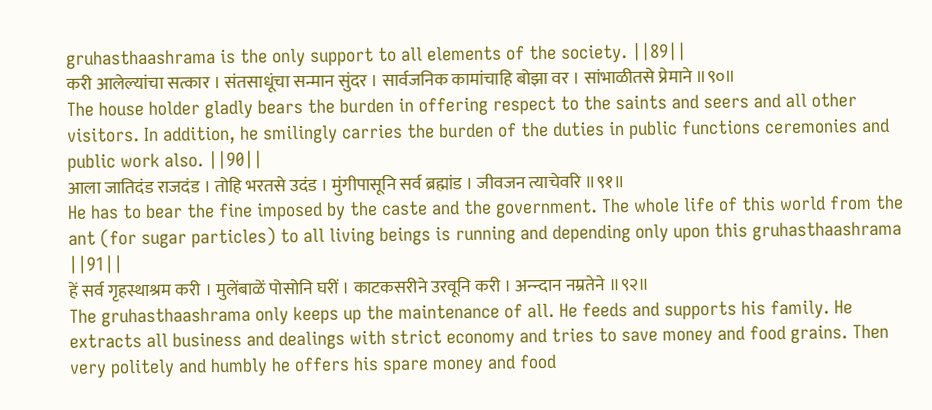gruhasthaashrama is the only support to all elements of the society. ||89||
करी आलेल्यांचा सत्कार । संतसाधूंचा सन्मान सुंदर । सार्वजनिक कामांचाहि बोझा वर । सांभाळीतसे प्रेमाने ॥९०॥
The house holder gladly bears the burden in offering respect to the saints and seers and all other visitors. In addition, he smilingly carries the burden of the duties in public functions ceremonies and public work also. ||90||
आला जातिदंड राजदंड । तोहि भरतसे उदंड । मुंगीपासूनि सर्व ब्रह्मांड । जीवजन त्याचेवरि ॥९१॥
He has to bear the fine imposed by the caste and the government. The whole life of this world from the ant (for sugar particles) to all living beings is running and depending only upon this gruhasthaashrama ||91||
हें सर्व गृहस्थाश्रम करी । मुलेंबाळें पोसोनि घरीं । काटकसरीने उरवूनि करी । अन्न्दान नम्रतेने ॥९२॥
The gruhasthaashrama only keeps up the maintenance of all. He feeds and supports his family. He extracts all business and dealings with strict economy and tries to save money and food grains. Then very politely and humbly he offers his spare money and food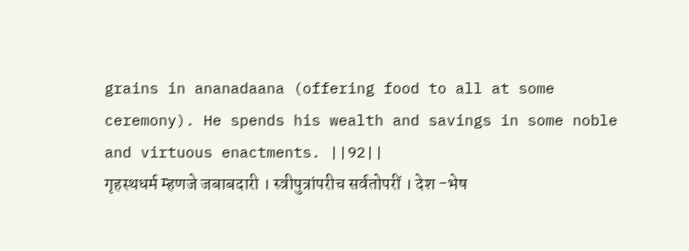grains in ananadaana (offering food to all at some ceremony). He spends his wealth and savings in some noble and virtuous enactments. ||92||
गृहस्थधर्म म्हणजे जबाबदारी । स्त्रीपुत्रांपरीच सर्वतोपरीं । देश -भेष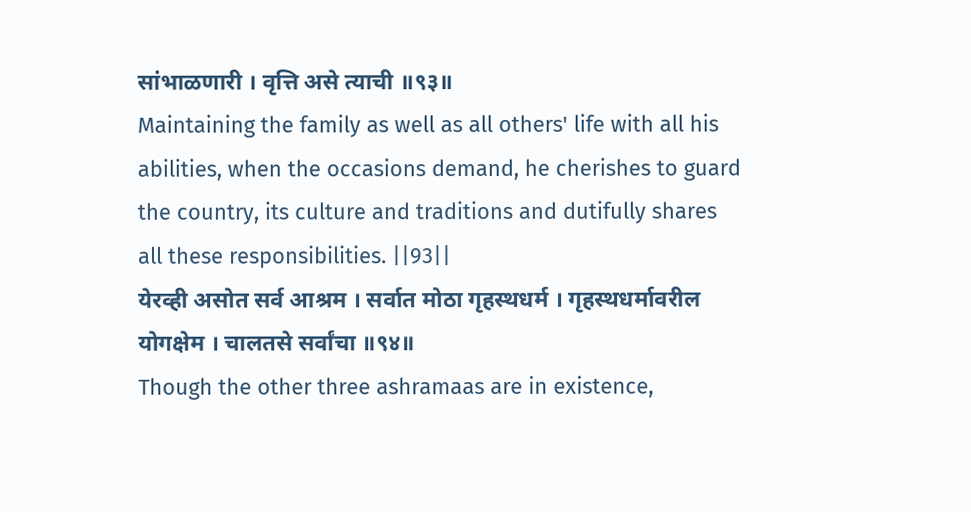सांभाळणारी । वृत्ति असे त्याची ॥९३॥
Maintaining the family as well as all others' life with all his abilities, when the occasions demand, he cherishes to guard the country, its culture and traditions and dutifully shares all these responsibilities. ||93||
येरव्ही असोत सर्व आश्रम । सर्वात मोठा गृहस्थधर्म । गृहस्थधर्मावरील योगक्षेम । चालतसे सर्वांचा ॥९४॥
Though the other three ashramaas are in existence,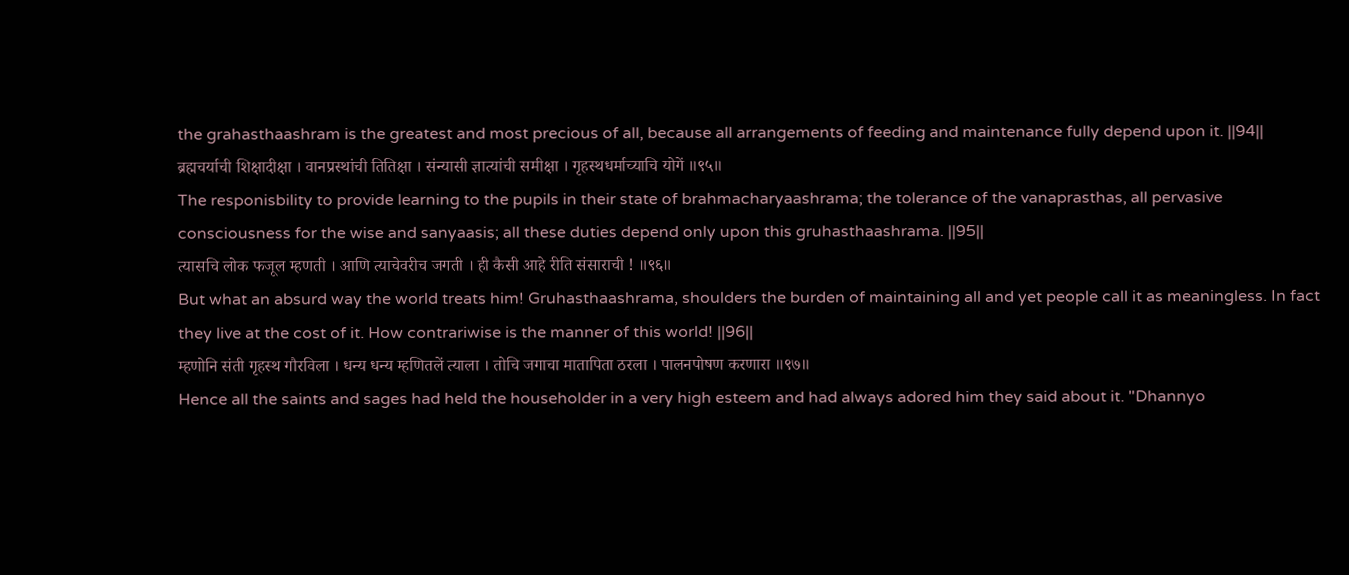the grahasthaashram is the greatest and most precious of all, because all arrangements of feeding and maintenance fully depend upon it. ||94||
ब्रह्मचर्याची शिक्षादीक्षा । वानप्रस्थांची तितिक्षा । संन्यासी ज्ञात्यांची समीक्षा । गृहस्थधर्माच्याचि योगें ॥९५॥
The responisbility to provide learning to the pupils in their state of brahmacharyaashrama; the tolerance of the vanaprasthas, all pervasive consciousness for the wise and sanyaasis; all these duties depend only upon this gruhasthaashrama. ||95||
त्यासचि लोक फजूल म्हणती । आणि त्याचेवरीच जगती । ही कैसी आहे रीति संसाराची ! ॥९६॥
But what an absurd way the world treats him! Gruhasthaashrama, shoulders the burden of maintaining all and yet people call it as meaningless. In fact they live at the cost of it. How contrariwise is the manner of this world! ||96||
म्हणोनि संती गृहस्थ गौरविला । धन्य धन्य म्हणितलें त्याला । तोचि जगाचा मातापिता ठरला । पालनपोषण करणारा ॥९७॥
Hence all the saints and sages had held the householder in a very high esteem and had always adored him they said about it. "Dhannyo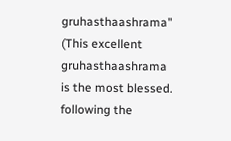gruhasthaashrama" (This excellent gruhasthaashrama is the most blessed. following the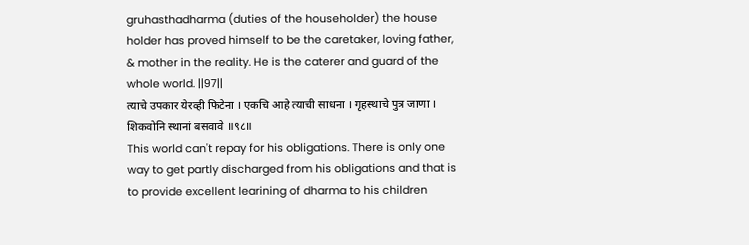gruhasthadharma (duties of the householder) the house holder has proved himself to be the caretaker, loving father, & mother in the reality. He is the caterer and guard of the whole world. ||97||
त्याचे उपकार येरव्ही फिटेना । एकचि आहे त्याची साधना । गृहस्थाचे पुत्र जाणा । शिकवोनि स्थानां बसवावे ॥९८॥
This world can't repay for his obligations. There is only one way to get partly discharged from his obligations and that is to provide excellent learining of dharma to his children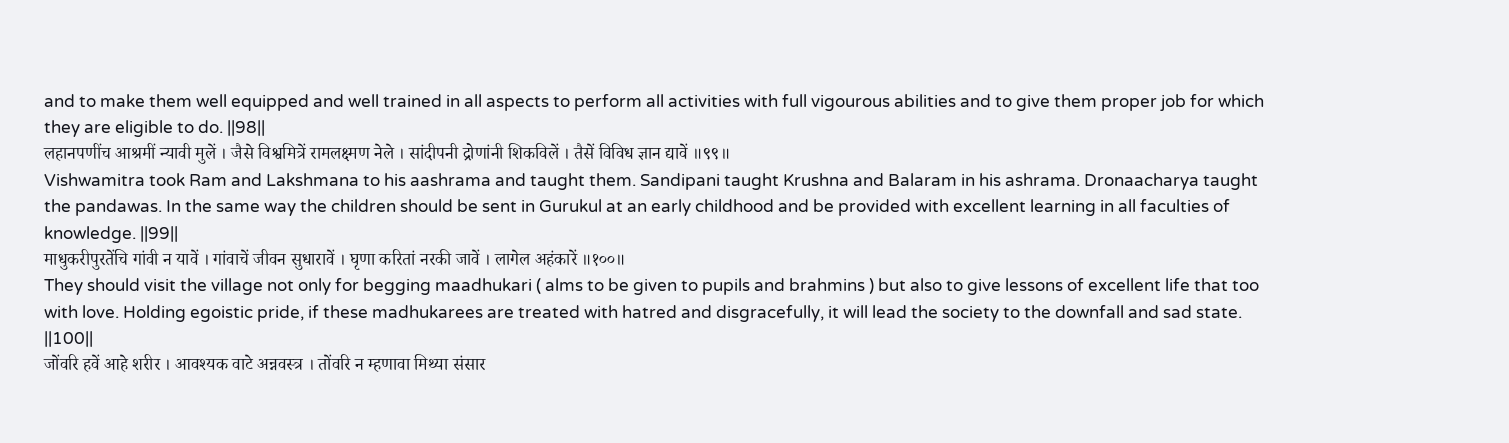and to make them well equipped and well trained in all aspects to perform all activities with full vigourous abilities and to give them proper job for which they are eligible to do. ||98||
लहानपणींच आश्रमीं न्यावी मुलें । जैसे विश्वमित्रें रामलक्ष्मण नेले । सांदीपनी द्रोणांनी शिकविलें । तैसें विविध ज्ञान द्यावें ॥९९॥
Vishwamitra took Ram and Lakshmana to his aashrama and taught them. Sandipani taught Krushna and Balaram in his ashrama. Dronaacharya taught the pandawas. In the same way the children should be sent in Gurukul at an early childhood and be provided with excellent learning in all faculties of knowledge. ||99||
माधुकरीपुरतेंचि गांवी न यावें । गांवाचें जीवन सुधारावें । घृणा करितां नरकी जावें । लागेल अहंकारें ॥१००॥
They should visit the village not only for begging maadhukari ( alms to be given to pupils and brahmins ) but also to give lessons of excellent life that too with love. Holding egoistic pride, if these madhukarees are treated with hatred and disgracefully, it will lead the society to the downfall and sad state. ||100||
जोंवरि हवें आहे शरीर । आवश्यक वाटे अन्नवस्त्र । तोंवरि न म्हणावा मिथ्या संसार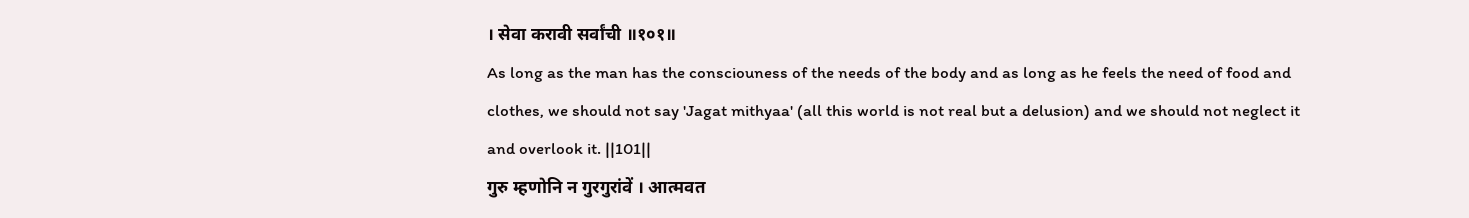। सेवा करावी सर्वांची ॥१०१॥
As long as the man has the consciouness of the needs of the body and as long as he feels the need of food and clothes, we should not say 'Jagat mithyaa' (all this world is not real but a delusion) and we should not neglect it and overlook it. ||101||
गुरु म्हणोनि न गुरगुरांवें । आत्मवत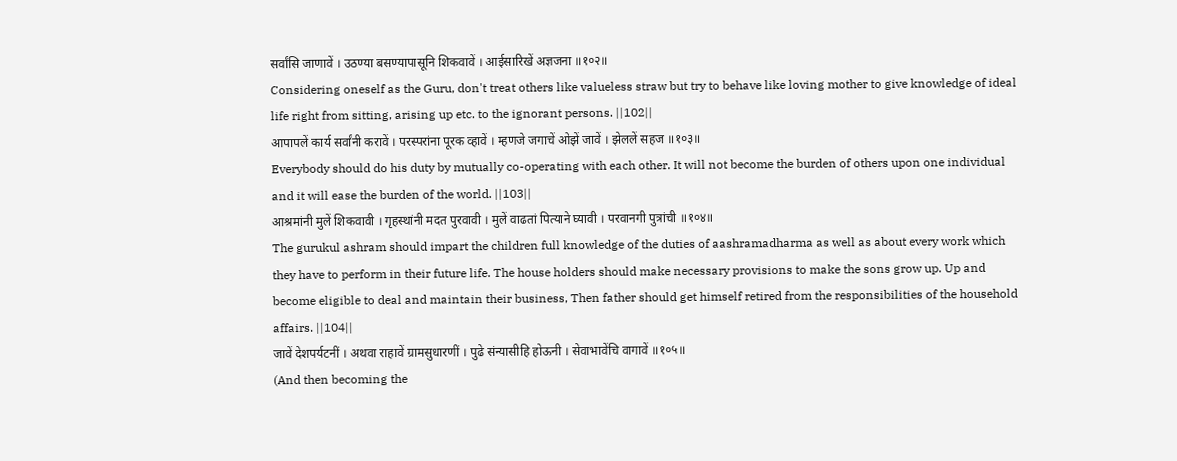सर्वांसि जाणावें । उठण्या बसण्यापासूनि शिकवावें । आईसारिखें अज्ञजना ॥१०२॥
Considering oneself as the Guru, don't treat others like valueless straw but try to behave like loving mother to give knowledge of ideal life right from sitting, arising up etc. to the ignorant persons. ||102||
आपापलें कार्य सर्वांनी करावें । परस्परांना पूरक व्हावें । म्हणजे जगाचें ओझें जावें । झेललें सहज ॥१०३॥
Everybody should do his duty by mutually co-operating with each other. It will not become the burden of others upon one individual and it will ease the burden of the world. ||103||
आश्रमांनी मुलें शिकवावी । गृहस्थांनी मदत पुरवावी । मुलें वाढतां पित्याने घ्यावी । परवानगी पुत्रांची ॥१०४॥
The gurukul ashram should impart the children full knowledge of the duties of aashramadharma as well as about every work which they have to perform in their future life. The house holders should make necessary provisions to make the sons grow up. Up and become eligible to deal and maintain their business, Then father should get himself retired from the responsibilities of the household affairs. ||104||
जावें देशपर्यटनीं । अथवा राहावें ग्रामसुधारणीं । पुढे संन्यासीहि होऊनी । सेवाभावेंचि वागावें ॥१०५॥
(And then becoming the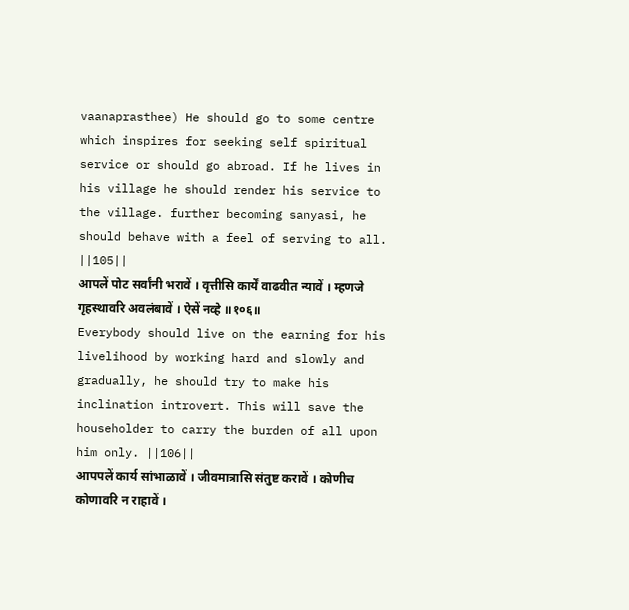vaanaprasthee) He should go to some centre which inspires for seeking self spiritual service or should go abroad. If he lives in his village he should render his service to the village. further becoming sanyasi, he should behave with a feel of serving to all. ||105||
आपलें पोट सर्वांनी भरावें । वृत्तीसि कार्यें वाढवीत न्यावें । म्हणजे गृहस्थावरि अवलंबावें । ऐसें नव्हे ॥१०६॥
Everybody should live on the earning for his livelihood by working hard and slowly and gradually, he should try to make his inclination introvert. This will save the householder to carry the burden of all upon him only. ||106||
आपपलें कार्य सांभाळावें । जीवमात्रासि संतुष्ट करावें । कोणीच कोणावरि न राहावें ।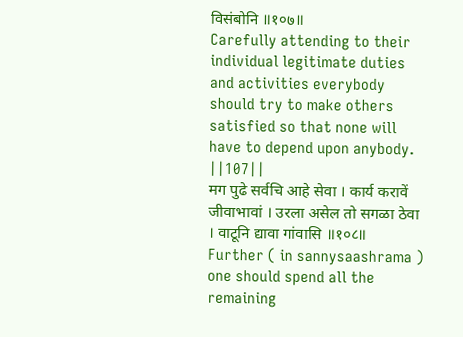विसंबोनि ॥१०७॥
Carefully attending to their individual legitimate duties and activities everybody should try to make others satisfied so that none will have to depend upon anybody. ||107||
मग पुढे सर्वचि आहे सेवा । कार्य करावें जीवाभावां । उरला असेल तो सगळा ठेवा । वाटूनि द्यावा गांवासि ॥१०८॥
Further ( in sannysaashrama ) one should spend all the remaining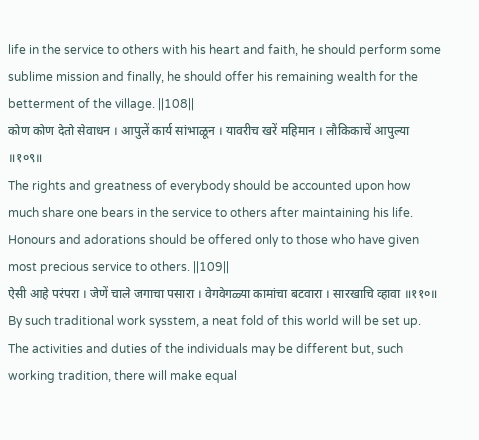life in the service to others with his heart and faith, he should perform some sublime mission and finally, he should offer his remaining wealth for the betterment of the village. ||108||
कोण कोण देतो सेवाधन । आपुलें कार्य सांभाळून । यावरीच खरें महिमान । लौकिकाचें आपुल्या ॥१०९॥
The rights and greatness of everybody should be accounted upon how much share one bears in the service to others after maintaining his life. Honours and adorations should be offered only to those who have given most precious service to others. ||109||
ऐसी आहे परंपरा । जेणें चाले जगाचा पसारा । वेगवेगळ्या कामांचा बटवारा । सारखाचि व्हावा ॥११०॥
By such traditional work sysstem, a neat fold of this world will be set up. The activities and duties of the individuals may be different but, such working tradition, there will make equal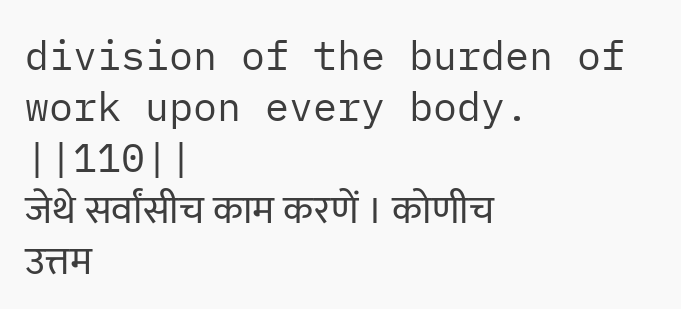division of the burden of work upon every body. ||110||
जेथे सर्वांसीच काम करणें । कोणीच उत्तम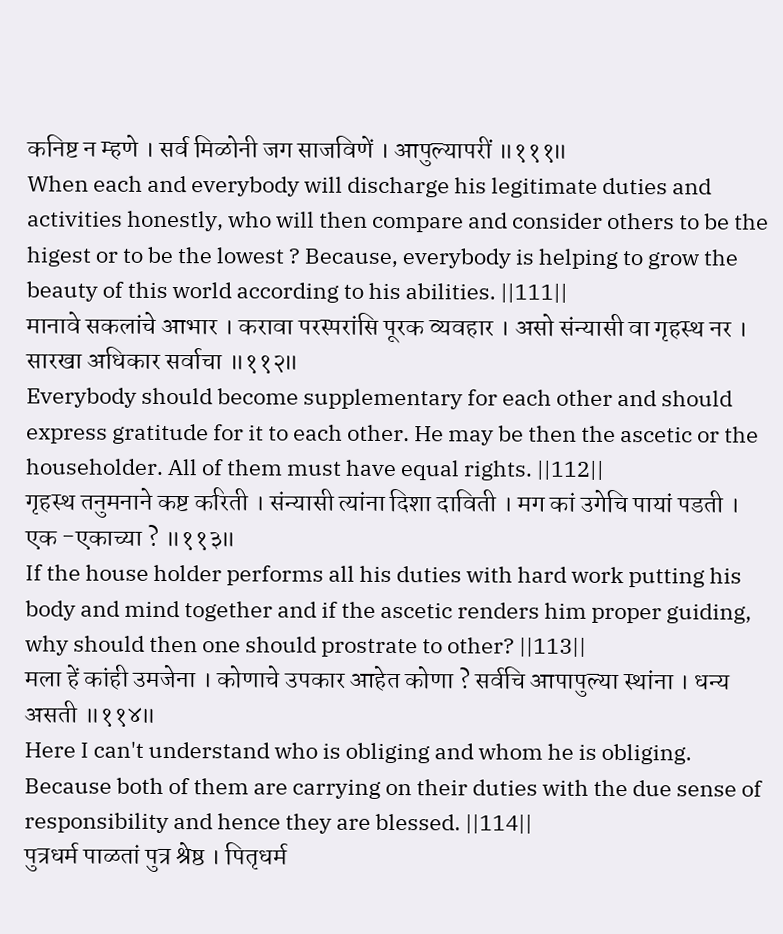कनिष्ट न म्हणे । सर्व मिळोनी जग साजविणें । आपुल्यापरीं ॥१११॥
When each and everybody will discharge his legitimate duties and activities honestly, who will then compare and consider others to be the higest or to be the lowest ? Because, everybody is helping to grow the beauty of this world according to his abilities. ||111||
मानावे सकलांचे आभार । करावा परस्परांसि पूरक व्यवहार । असो संन्यासी वा गृहस्थ नर । सारखा अधिकार सर्वाचा ॥११२॥
Everybody should become supplementary for each other and should express gratitude for it to each other. He may be then the ascetic or the householder. All of them must have equal rights. ||112||
गृहस्थ तनुमनाने कष्ट करिती । संन्यासी त्यांना दिशा दाविती । मग कां उगेचि पायां पडती । एक -एकाच्या ? ॥११३॥
If the house holder performs all his duties with hard work putting his body and mind together and if the ascetic renders him proper guiding, why should then one should prostrate to other? ||113||
मला हें कांही उमजेना । कोणाचे उपकार आहेत कोणा ? सर्वचि आपापुल्या स्थांना । धन्य असती ॥११४॥
Here I can't understand who is obliging and whom he is obliging. Because both of them are carrying on their duties with the due sense of responsibility and hence they are blessed. ||114||
पुत्रधर्म पाळतां पुत्र श्रेष्ठ । पितृधर्म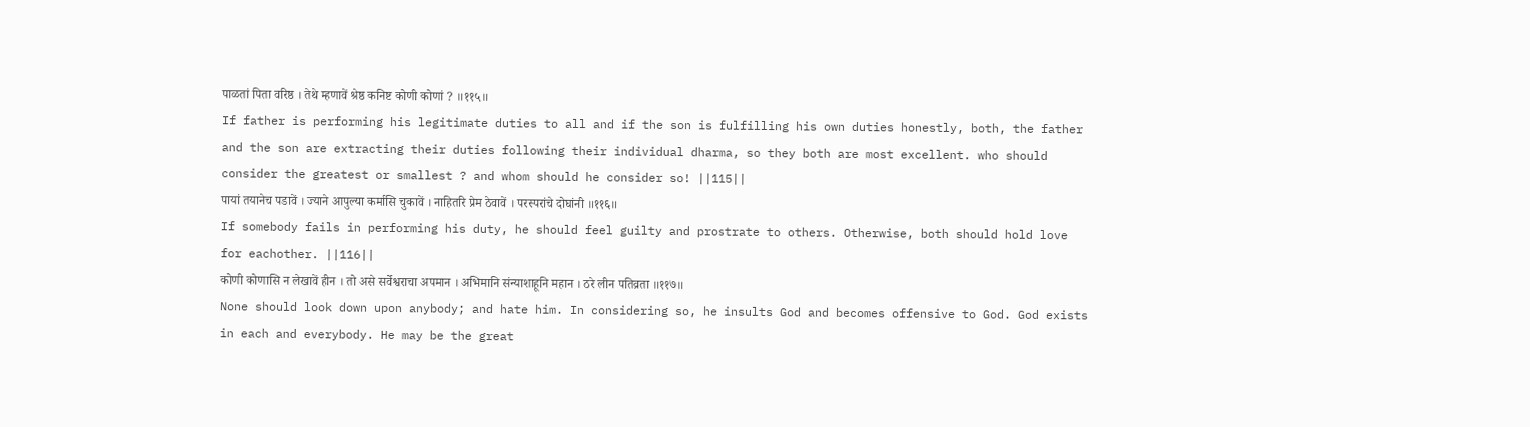पाळतां पिता वरिष्ठ । तेथे म्हणावें श्रेष्ठ कनिष्ट कोणी कोणां ? ॥११५॥
If father is performing his legitimate duties to all and if the son is fulfilling his own duties honestly, both, the father and the son are extracting their duties following their individual dharma, so they both are most excellent. who should consider the greatest or smallest ? and whom should he consider so! ||115||
पायां तयानेच पडावें । ज्याने आपुल्या कर्मासि चुकावें । नाहितरि प्रेम ठेवावें । परस्परांचे दोघांनी ॥११६॥
If somebody fails in performing his duty, he should feel guilty and prostrate to others. Otherwise, both should hold love for eachother. ||116||
कोणी कोणासि न लेखावें हीन । तो असे सर्वेश्वराचा अपमान । अभिमानि संन्याशाहूनि महान । ठरे लीन पतिव्रता ॥११७॥
None should look down upon anybody; and hate him. In considering so, he insults God and becomes offensive to God. God exists in each and everybody. He may be the great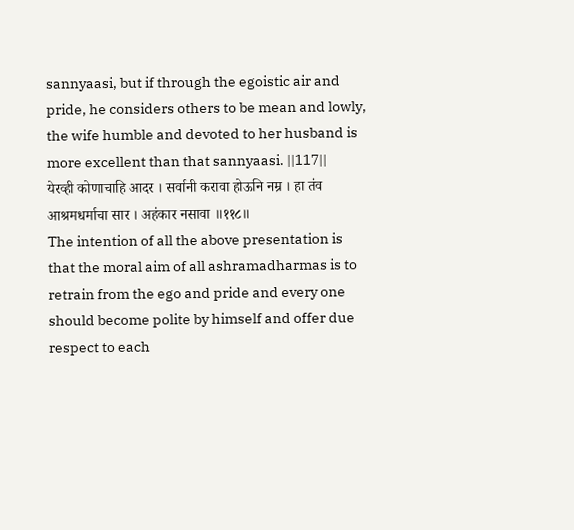sannyaasi, but if through the egoistic air and pride, he considers others to be mean and lowly, the wife humble and devoted to her husband is more excellent than that sannyaasi. ||117||
येरव्ही कोणाचाहि आदर । सर्वानी करावा होऊनि नम्र । हा तंव आश्रमधर्माचा सार । अहंकार नसावा ॥११८॥
The intention of all the above presentation is that the moral aim of all ashramadharmas is to retrain from the ego and pride and every one should become polite by himself and offer due respect to each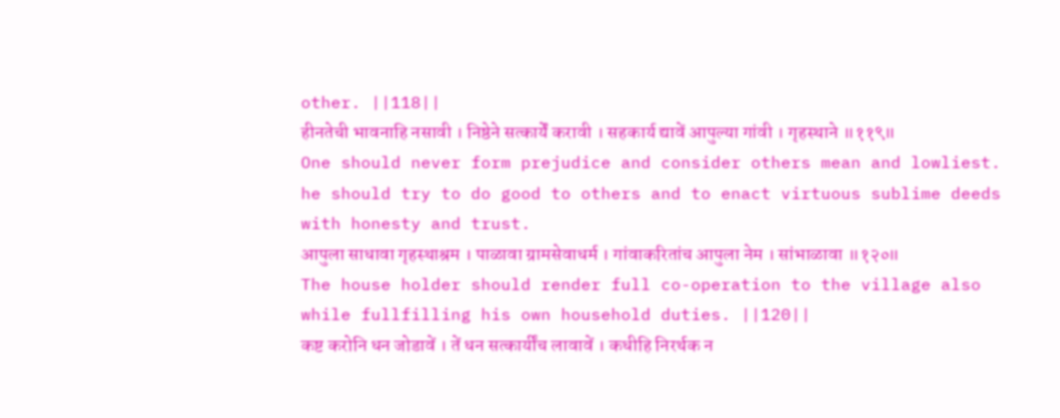other. ||118||
हीनतेची भावनाहि नसावी । निष्ठेने सत्कार्यें करावी । सहकार्य द्यावें आपुल्या गांवी । गृहस्थाने ॥११९॥
One should never form prejudice and consider others mean and lowliest. he should try to do good to others and to enact virtuous sublime deeds with honesty and trust.
आपुला साधावा गृहस्थाश्रम । पाळावा ग्रामसेवाधर्म । गांवाकरितांच आपुला नेम । सांभाळावा ॥१२०॥
The house holder should render full co-operation to the village also while fullfilling his own household duties. ||120||
कष्ट करोनि धन जोडावें । तें धन सत्कार्यींच लावावें । कधीहि निरर्थक न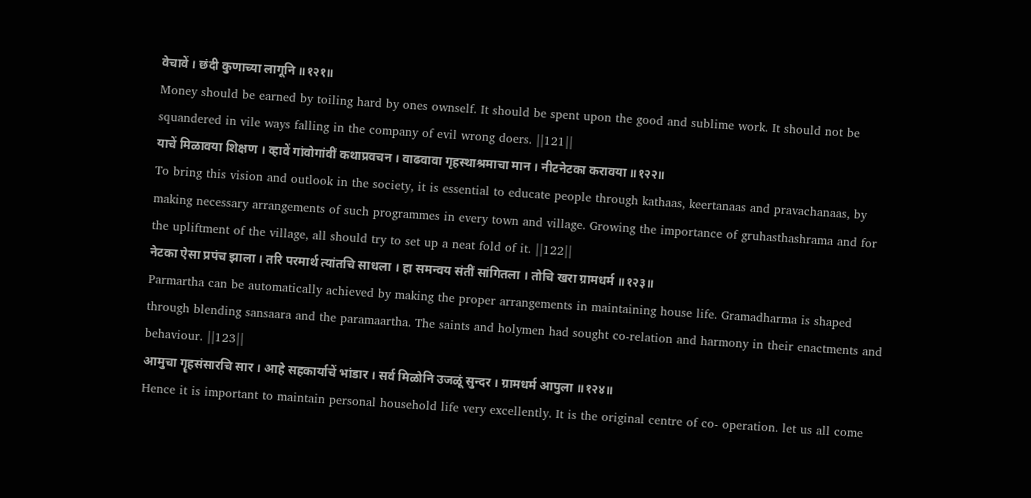वेचावें । छंदी कुणाच्या लागूनि ॥१२१॥
Money should be earned by toiling hard by ones ownself. It should be spent upon the good and sublime work. It should not be squandered in vile ways falling in the company of evil wrong doers. ||121||
याचें मिळावया शिक्षण । व्हावें गांवोगांवीं कथाप्रवचन । वाढवावा गृहस्थाश्रमाचा मान । नीटनेटका करावया ॥१२२॥
To bring this vision and outlook in the society, it is essential to educate people through kathaas, keertanaas and pravachanaas, by making necessary arrangements of such programmes in every town and village. Growing the importance of gruhasthashrama and for the upliftment of the village, all should try to set up a neat fold of it. ||122||
नेटका ऐसा प्रपंच झाला । तरि परमार्थ त्यांतचि साधला । हा समन्वय संतीं सांगितला । तोचि खरा ग्रामधर्म ॥१२३॥
Parmartha can be automatically achieved by making the proper arrangements in maintaining house life. Gramadharma is shaped through blending sansaara and the paramaartha. The saints and holymen had sought co-relation and harmony in their enactments and behaviour. ||123||
आमुचा गॄहसंसारचि सार । आहे सहकार्याचें भांडार । सर्व मिळोनि उजळूं सुन्दर । ग्रामधर्म आपुला ॥१२४॥
Hence it is important to maintain personal household life very excellently. It is the original centre of co- operation. let us all come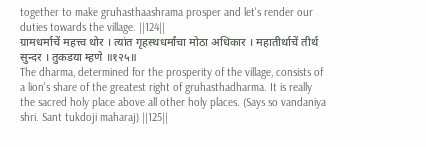together to make gruhasthaashrama prosper and let's render our duties towards the village. ||124||
ग्रामधर्माचें महत्त्व थोर । त्यांत गृहस्थधर्मांचा मोठा अधिकार । महातीर्थाचें तीर्थ सुन्दर । तुकडया म्हणे ॥१२५॥
The dharma, determined for the prosperity of the village, consists of a lion's share of the greatest right of gruhasthadharma. It is really the sacred holy place above all other holy places. (Says so vandaniya shri. Sant tukdoji maharaj) ||125||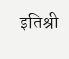इतिश्री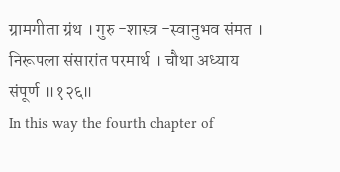ग्रामगीता ग्रंथ । गुरु -शास्त्र -स्वानुभव संमत । निरूपला संसारांत परमार्थ । चौथा अध्याय संपूर्ण ॥१२६॥
In this way the fourth chapter of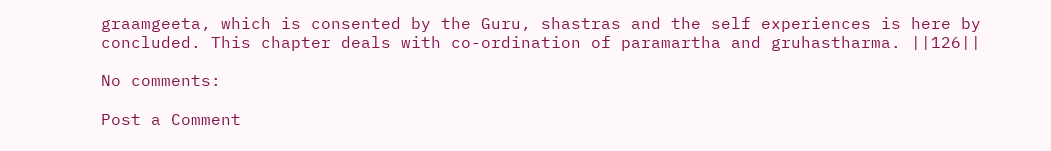graamgeeta, which is consented by the Guru, shastras and the self experiences is here by concluded. This chapter deals with co-ordination of paramartha and gruhastharma. ||126||

No comments:

Post a Comment